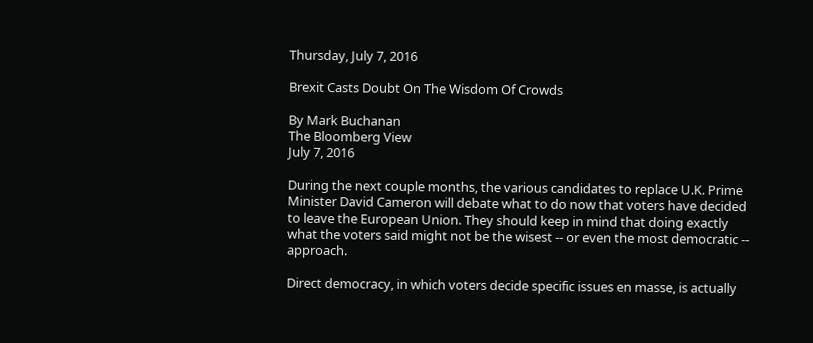Thursday, July 7, 2016

Brexit Casts Doubt On The Wisdom Of Crowds

By Mark Buchanan
The Bloomberg View
July 7, 2016

During the next couple months, the various candidates to replace U.K. Prime Minister David Cameron will debate what to do now that voters have decided to leave the European Union. They should keep in mind that doing exactly what the voters said might not be the wisest -- or even the most democratic -- approach.

Direct democracy, in which voters decide specific issues en masse, is actually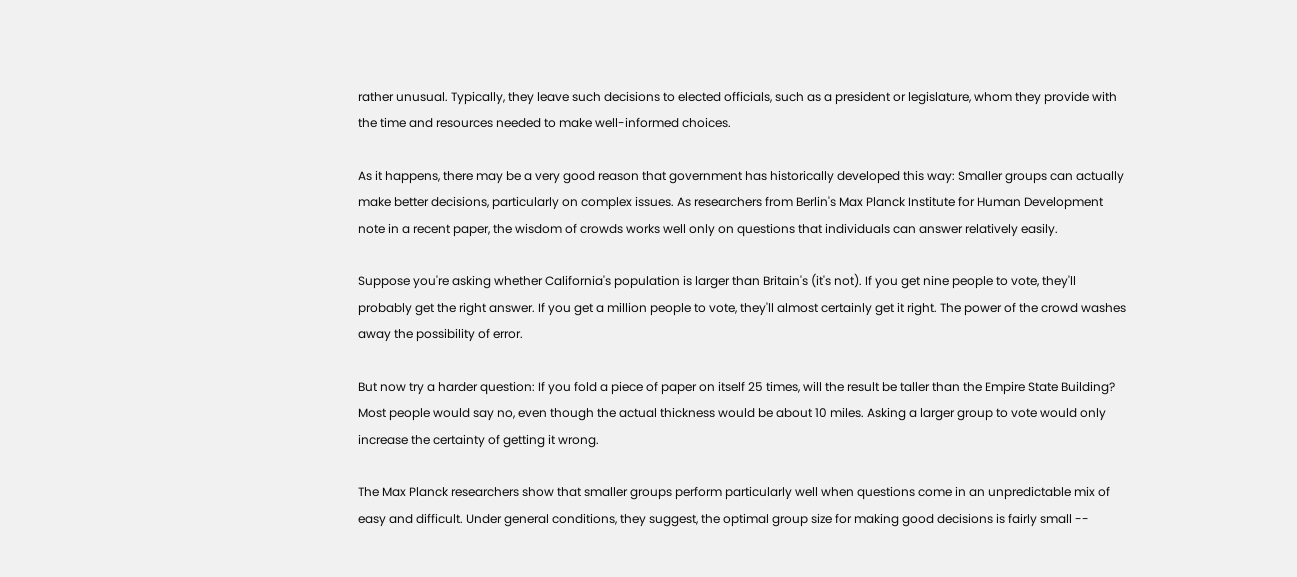rather unusual. Typically, they leave such decisions to elected officials, such as a president or legislature, whom they provide with the time and resources needed to make well-informed choices.

As it happens, there may be a very good reason that government has historically developed this way: Smaller groups can actually make better decisions, particularly on complex issues. As researchers from Berlin's Max Planck Institute for Human Development note in a recent paper, the wisdom of crowds works well only on questions that individuals can answer relatively easily.

Suppose you're asking whether California's population is larger than Britain's (it's not). If you get nine people to vote, they'll probably get the right answer. If you get a million people to vote, they'll almost certainly get it right. The power of the crowd washes away the possibility of error.

But now try a harder question: If you fold a piece of paper on itself 25 times, will the result be taller than the Empire State Building? Most people would say no, even though the actual thickness would be about 10 miles. Asking a larger group to vote would only increase the certainty of getting it wrong.

The Max Planck researchers show that smaller groups perform particularly well when questions come in an unpredictable mix of easy and difficult. Under general conditions, they suggest, the optimal group size for making good decisions is fairly small --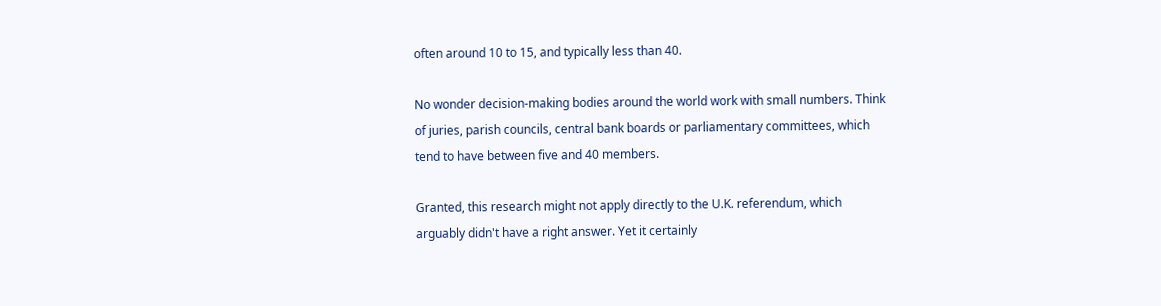often around 10 to 15, and typically less than 40.

No wonder decision-making bodies around the world work with small numbers. Think of juries, parish councils, central bank boards or parliamentary committees, which tend to have between five and 40 members.

Granted, this research might not apply directly to the U.K. referendum, which arguably didn't have a right answer. Yet it certainly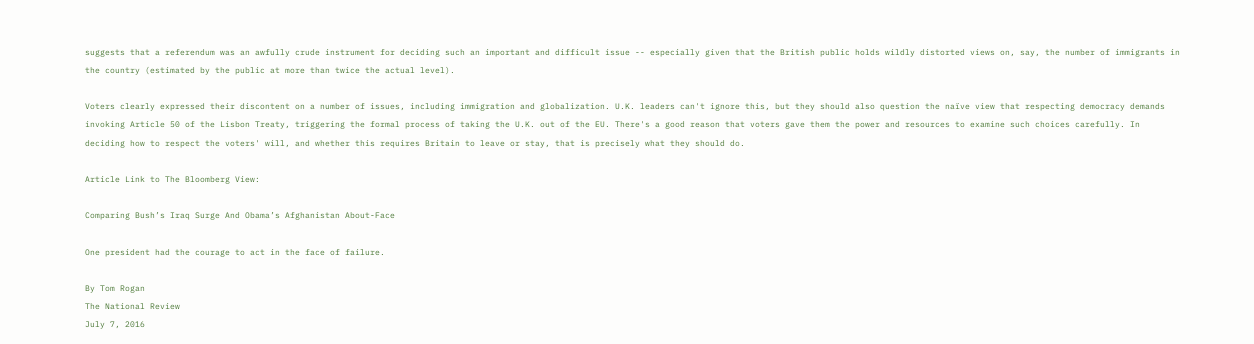suggests that a referendum was an awfully crude instrument for deciding such an important and difficult issue -- especially given that the British public holds wildly distorted views on, say, the number of immigrants in the country (estimated by the public at more than twice the actual level).

Voters clearly expressed their discontent on a number of issues, including immigration and globalization. U.K. leaders can't ignore this, but they should also question the naïve view that respecting democracy demands invoking Article 50 of the Lisbon Treaty, triggering the formal process of taking the U.K. out of the EU. There's a good reason that voters gave them the power and resources to examine such choices carefully. In deciding how to respect the voters' will, and whether this requires Britain to leave or stay, that is precisely what they should do.

Article Link to The Bloomberg View:

Comparing Bush’s Iraq Surge And Obama’s Afghanistan About-Face

One president had the courage to act in the face of failure.

By Tom Rogan
The National Review
July 7, 2016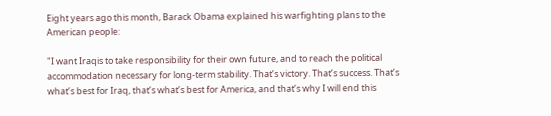Eight years ago this month, Barack Obama explained his warfighting plans to the American people:

"I want Iraqis to take responsibility for their own future, and to reach the political accommodation necessary for long-term stability. That’s victory. That’s success. That’s what’s best for Iraq, that’s what’s best for America, and that’s why I will end this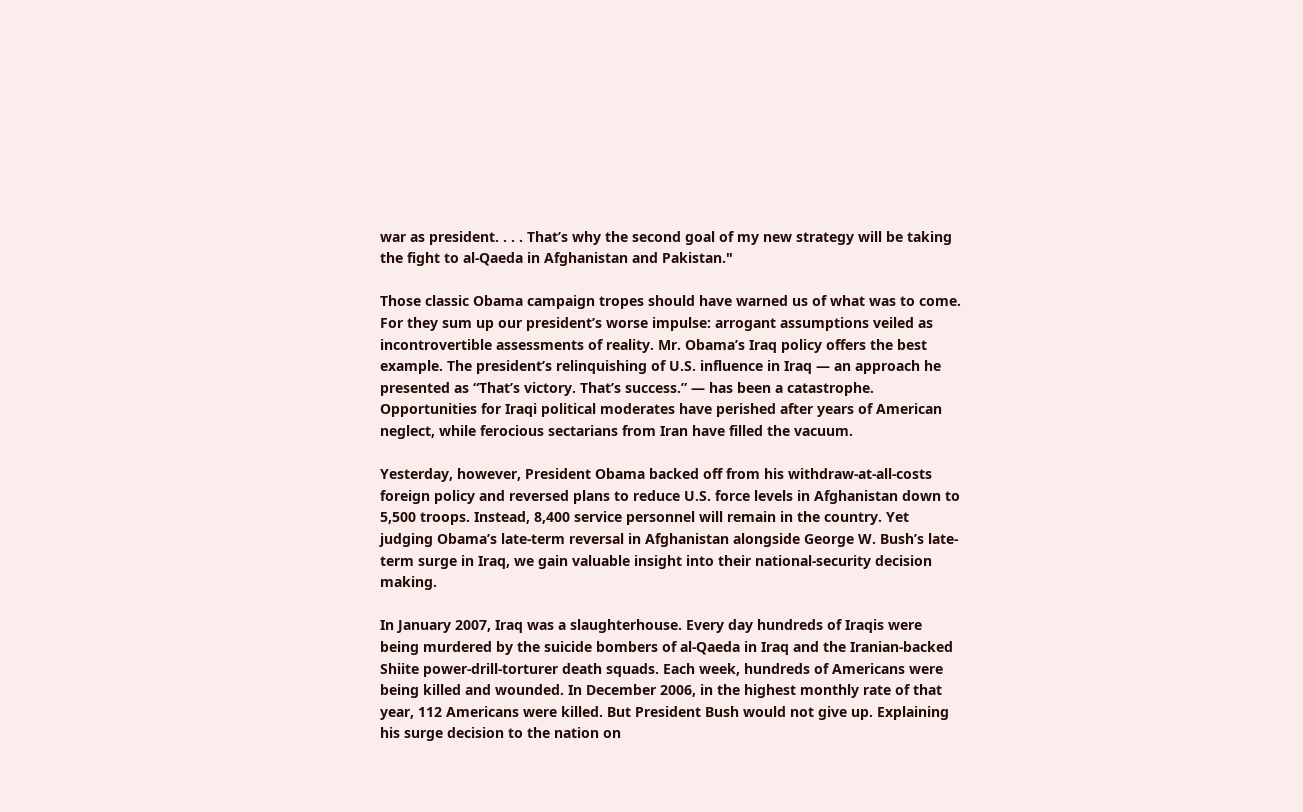war as president. . . . That’s why the second goal of my new strategy will be taking the fight to al-Qaeda in Afghanistan and Pakistan."

Those classic Obama campaign tropes should have warned us of what was to come. For they sum up our president’s worse impulse: arrogant assumptions veiled as incontrovertible assessments of reality. Mr. Obama’s Iraq policy offers the best example. The president’s relinquishing of U.S. influence in Iraq — an approach he presented as “That’s victory. That’s success.” — has been a catastrophe. Opportunities for Iraqi political moderates have perished after years of American neglect, while ferocious sectarians from Iran have filled the vacuum.

Yesterday, however, President Obama backed off from his withdraw-at-all-costs foreign policy and reversed plans to reduce U.S. force levels in Afghanistan down to 5,500 troops. Instead, 8,400 service personnel will remain in the country. Yet judging Obama’s late-term reversal in Afghanistan alongside George W. Bush’s late-term surge in Iraq, we gain valuable insight into their national-security decision making.

In January 2007, Iraq was a slaughterhouse. Every day hundreds of Iraqis were being murdered by the suicide bombers of al-Qaeda in Iraq and the Iranian-backed Shiite power-drill-torturer death squads. Each week, hundreds of Americans were being killed and wounded. In December 2006, in the highest monthly rate of that year, 112 Americans were killed. But President Bush would not give up. Explaining his surge decision to the nation on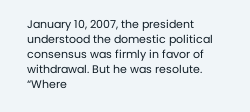January 10, 2007, the president understood the domestic political consensus was firmly in favor of withdrawal. But he was resolute. “Where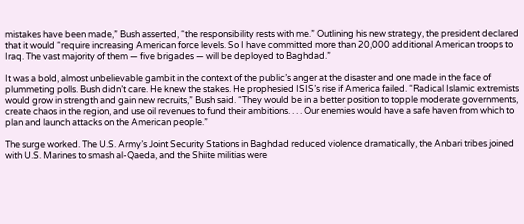mistakes have been made,” Bush asserted, “the responsibility rests with me.” Outlining his new strategy, the president declared that it would “require increasing American force levels. So I have committed more than 20,000 additional American troops to Iraq. The vast majority of them — five brigades — will be deployed to Baghdad.”

It was a bold, almost unbelievable gambit in the context of the public’s anger at the disaster and one made in the face of plummeting polls. Bush didn’t care. He knew the stakes. He prophesied ISIS’s rise if America failed. “Radical Islamic extremists would grow in strength and gain new recruits,” Bush said. “They would be in a better position to topple moderate governments, create chaos in the region, and use oil revenues to fund their ambitions. . . . Our enemies would have a safe haven from which to plan and launch attacks on the American people.”

The surge worked. The U.S. Army’s Joint Security Stations in Baghdad reduced violence dramatically, the Anbari tribes joined with U.S. Marines to smash al-Qaeda, and the Shiite militias were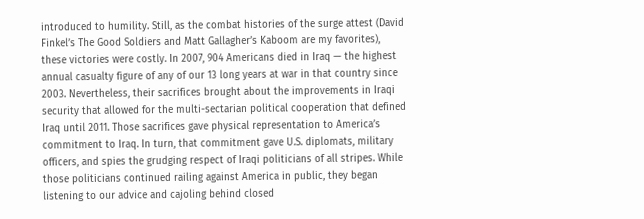introduced to humility. Still, as the combat histories of the surge attest (David Finkel’s The Good Soldiers and Matt Gallagher’s Kaboom are my favorites), these victories were costly. In 2007, 904 Americans died in Iraq — the highest annual casualty figure of any of our 13 long years at war in that country since 2003. Nevertheless, their sacrifices brought about the improvements in Iraqi security that allowed for the multi-sectarian political cooperation that defined Iraq until 2011. Those sacrifices gave physical representation to America’s commitment to Iraq. In turn, that commitment gave U.S. diplomats, military officers, and spies the grudging respect of Iraqi politicians of all stripes. While those politicians continued railing against America in public, they began listening to our advice and cajoling behind closed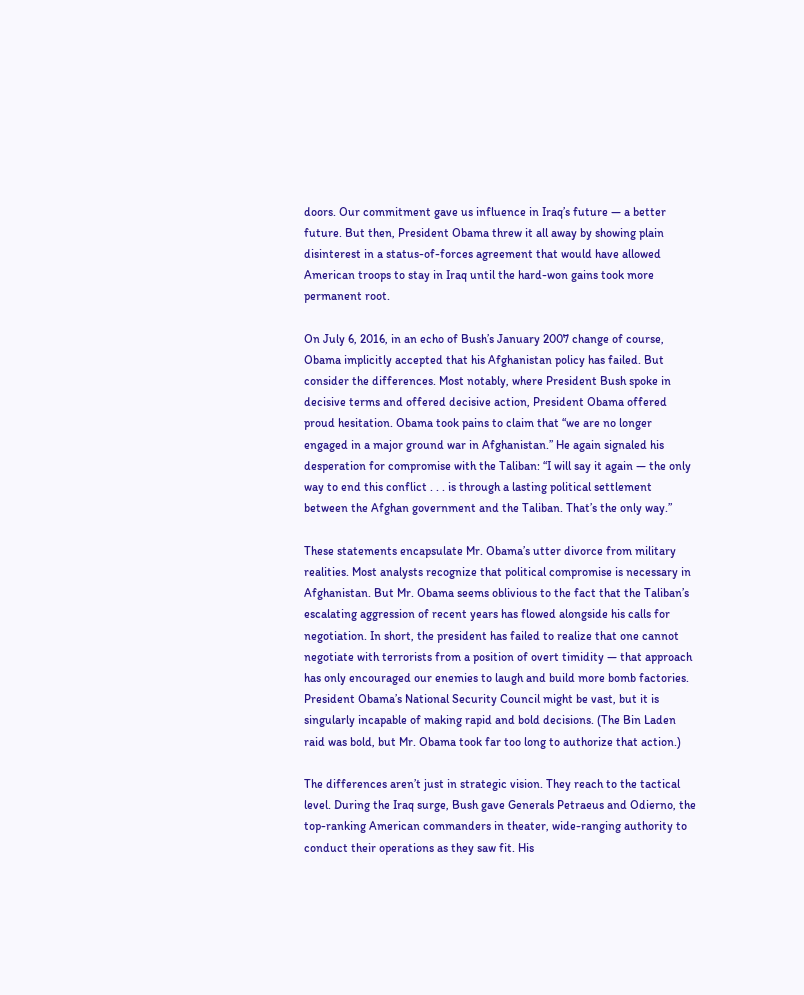doors. Our commitment gave us influence in Iraq’s future — a better future. But then, President Obama threw it all away by showing plain disinterest in a status-of-forces agreement that would have allowed American troops to stay in Iraq until the hard-won gains took more permanent root.

On July 6, 2016, in an echo of Bush’s January 2007 change of course, Obama implicitly accepted that his Afghanistan policy has failed. But consider the differences. Most notably, where President Bush spoke in decisive terms and offered decisive action, President Obama offered proud hesitation. Obama took pains to claim that “we are no longer engaged in a major ground war in Afghanistan.” He again signaled his desperation for compromise with the Taliban: “I will say it again — the only way to end this conflict . . . is through a lasting political settlement between the Afghan government and the Taliban. That’s the only way.”

These statements encapsulate Mr. Obama’s utter divorce from military realities. Most analysts recognize that political compromise is necessary in Afghanistan. But Mr. Obama seems oblivious to the fact that the Taliban’s escalating aggression of recent years has flowed alongside his calls for negotiation. In short, the president has failed to realize that one cannot negotiate with terrorists from a position of overt timidity — that approach has only encouraged our enemies to laugh and build more bomb factories. President Obama’s National Security Council might be vast, but it is singularly incapable of making rapid and bold decisions. (The Bin Laden raid was bold, but Mr. Obama took far too long to authorize that action.)

The differences aren’t just in strategic vision. They reach to the tactical level. During the Iraq surge, Bush gave Generals Petraeus and Odierno, the top-ranking American commanders in theater, wide-ranging authority to conduct their operations as they saw fit. His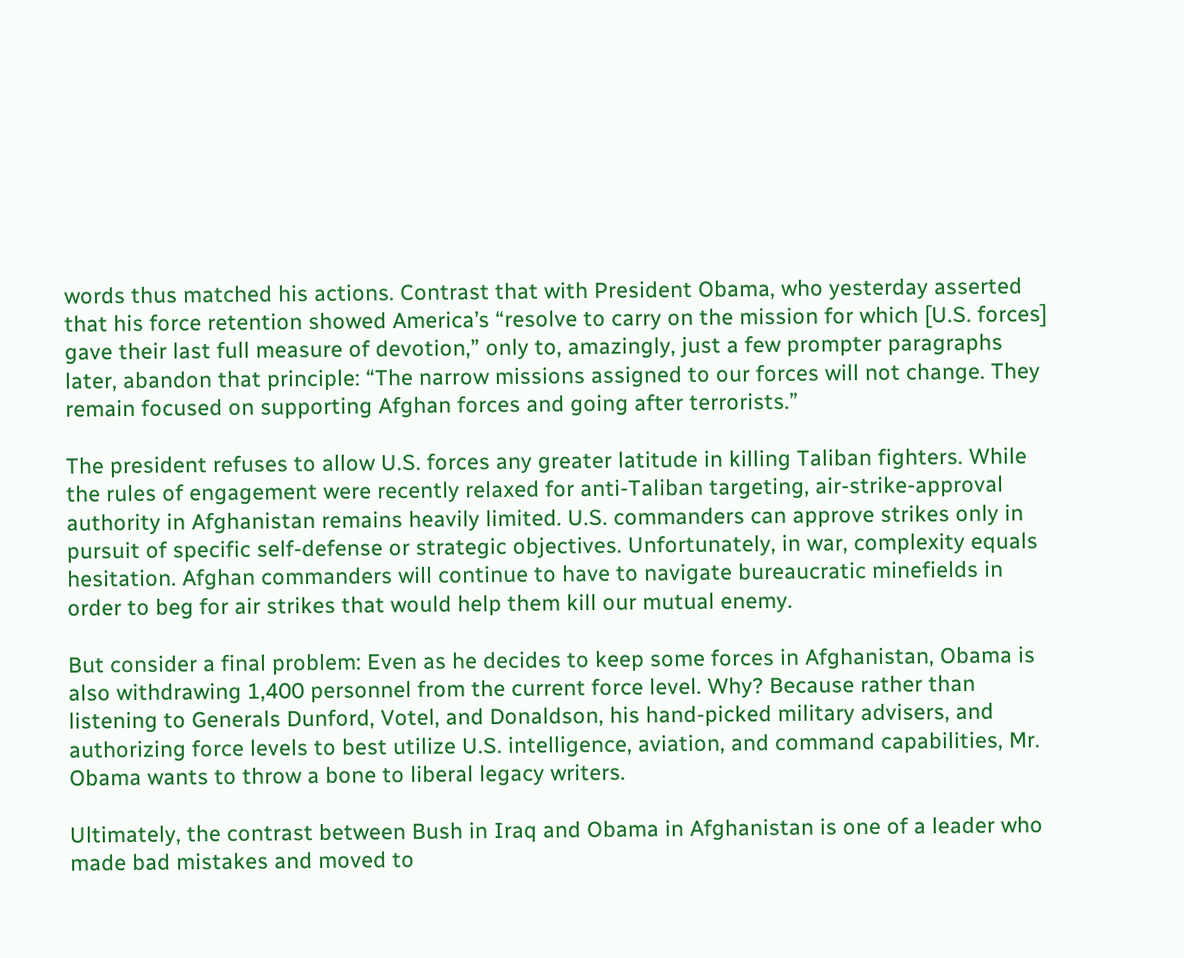words thus matched his actions. Contrast that with President Obama, who yesterday asserted that his force retention showed America’s “resolve to carry on the mission for which [U.S. forces] gave their last full measure of devotion,” only to, amazingly, just a few prompter paragraphs later, abandon that principle: “The narrow missions assigned to our forces will not change. They remain focused on supporting Afghan forces and going after terrorists.”

The president refuses to allow U.S. forces any greater latitude in killing Taliban fighters. While the rules of engagement were recently relaxed for anti-Taliban targeting, air-strike-approval authority in Afghanistan remains heavily limited. U.S. commanders can approve strikes only in pursuit of specific self-defense or strategic objectives. Unfortunately, in war, complexity equals hesitation. Afghan commanders will continue to have to navigate bureaucratic minefields in order to beg for air strikes that would help them kill our mutual enemy.

But consider a final problem: Even as he decides to keep some forces in Afghanistan, Obama is also withdrawing 1,400 personnel from the current force level. Why? Because rather than listening to Generals Dunford, Votel, and Donaldson, his hand-picked military advisers, and authorizing force levels to best utilize U.S. intelligence, aviation, and command capabilities, Mr. Obama wants to throw a bone to liberal legacy writers.

Ultimately, the contrast between Bush in Iraq and Obama in Afghanistan is one of a leader who made bad mistakes and moved to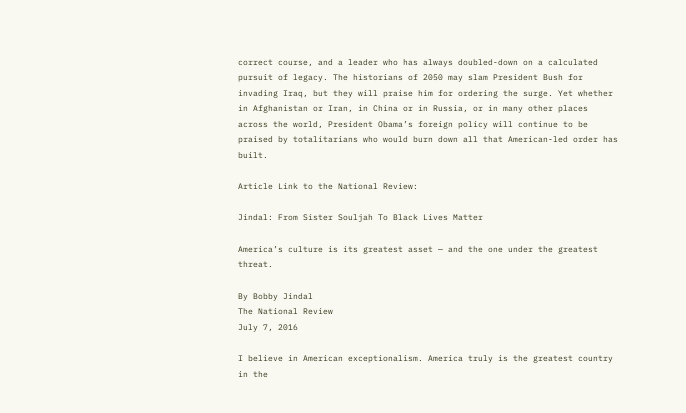correct course, and a leader who has always doubled-down on a calculated pursuit of legacy. The historians of 2050 may slam President Bush for invading Iraq, but they will praise him for ordering the surge. Yet whether in Afghanistan or Iran, in China or in Russia, or in many other places across the world, President Obama’s foreign policy will continue to be praised by totalitarians who would burn down all that American-led order has built.

Article Link to the National Review:

Jindal: From Sister Souljah To Black Lives Matter

America’s culture is its greatest asset — and the one under the greatest threat.

By Bobby Jindal
The National Review
July 7, 2016

I believe in American exceptionalism. America truly is the greatest country in the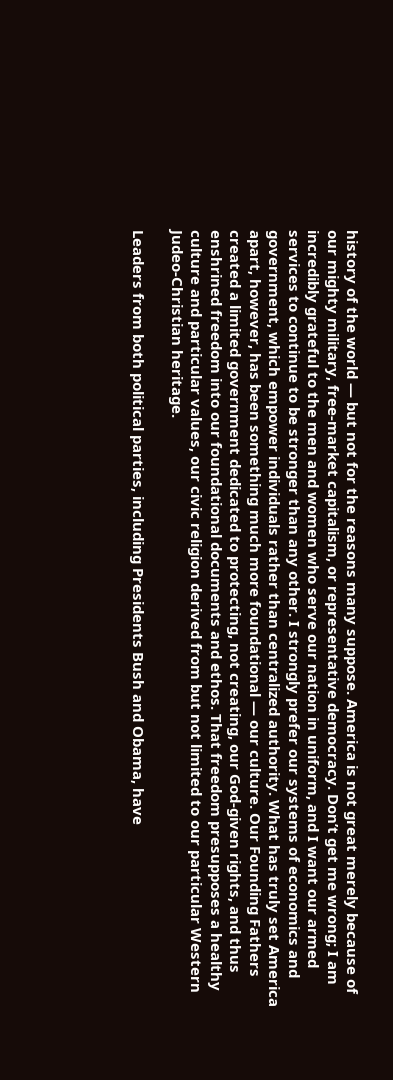history of the world — but not for the reasons many suppose. America is not great merely because of our mighty military, free-market capitalism, or representative democracy. Don’t get me wrong; I am incredibly grateful to the men and women who serve our nation in uniform, and I want our armed services to continue to be stronger than any other. I strongly prefer our systems of economics and government, which empower individuals rather than centralized authority. What has truly set America apart, however, has been something much more foundational — our culture. Our Founding Fathers created a limited government dedicated to protecting, not creating, our God-given rights, and thus enshrined freedom into our foundational documents and ethos. That freedom presupposes a healthy culture and particular values, our civic religion derived from but not limited to our particular Western Judeo-Christian heritage.

Leaders from both political parties, including Presidents Bush and Obama, have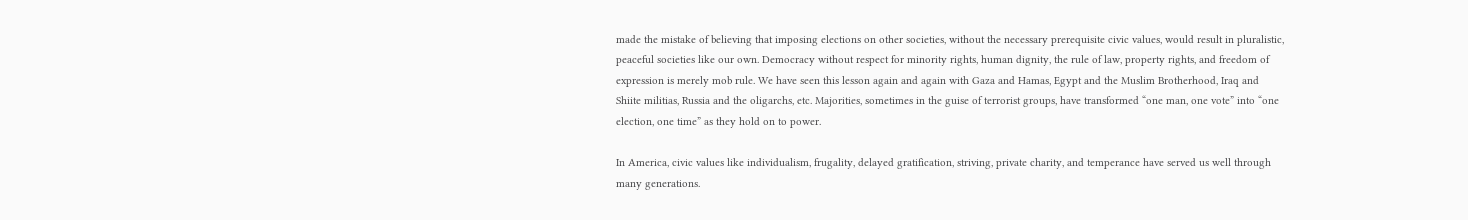made the mistake of believing that imposing elections on other societies, without the necessary prerequisite civic values, would result in pluralistic, peaceful societies like our own. Democracy without respect for minority rights, human dignity, the rule of law, property rights, and freedom of expression is merely mob rule. We have seen this lesson again and again with Gaza and Hamas, Egypt and the Muslim Brotherhood, Iraq and Shiite militias, Russia and the oligarchs, etc. Majorities, sometimes in the guise of terrorist groups, have transformed “one man, one vote” into “one election, one time” as they hold on to power.

In America, civic values like individualism, frugality, delayed gratification, striving, private charity, and temperance have served us well through many generations.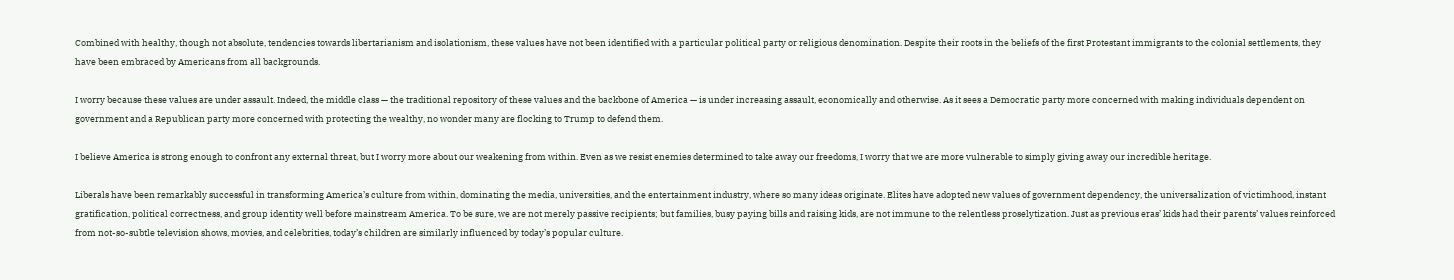Combined with healthy, though not absolute, tendencies towards libertarianism and isolationism, these values have not been identified with a particular political party or religious denomination. Despite their roots in the beliefs of the first Protestant immigrants to the colonial settlements, they have been embraced by Americans from all backgrounds.

I worry because these values are under assault. Indeed, the middle class — the traditional repository of these values and the backbone of America — is under increasing assault, economically and otherwise. As it sees a Democratic party more concerned with making individuals dependent on government and a Republican party more concerned with protecting the wealthy, no wonder many are flocking to Trump to defend them.

I believe America is strong enough to confront any external threat, but I worry more about our weakening from within. Even as we resist enemies determined to take away our freedoms, I worry that we are more vulnerable to simply giving away our incredible heritage.

Liberals have been remarkably successful in transforming America’s culture from within, dominating the media, universities, and the entertainment industry, where so many ideas originate. Elites have adopted new values of government dependency, the universalization of victimhood, instant gratification, political correctness, and group identity well before mainstream America. To be sure, we are not merely passive recipients; but families, busy paying bills and raising kids, are not immune to the relentless proselytization. Just as previous eras’ kids had their parents’ values reinforced from not-so-subtle television shows, movies, and celebrities, today’s children are similarly influenced by today’s popular culture.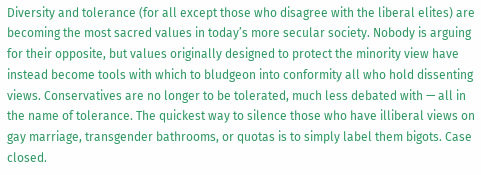Diversity and tolerance (for all except those who disagree with the liberal elites) are becoming the most sacred values in today’s more secular society. Nobody is arguing for their opposite, but values originally designed to protect the minority view have instead become tools with which to bludgeon into conformity all who hold dissenting views. Conservatives are no longer to be tolerated, much less debated with — all in the name of tolerance. The quickest way to silence those who have illiberal views on gay marriage, transgender bathrooms, or quotas is to simply label them bigots. Case closed.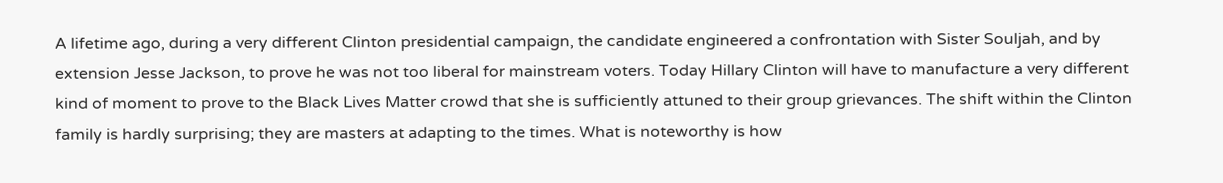A lifetime ago, during a very different Clinton presidential campaign, the candidate engineered a confrontation with Sister Souljah, and by extension Jesse Jackson, to prove he was not too liberal for mainstream voters. Today Hillary Clinton will have to manufacture a very different kind of moment to prove to the Black Lives Matter crowd that she is sufficiently attuned to their group grievances. The shift within the Clinton family is hardly surprising; they are masters at adapting to the times. What is noteworthy is how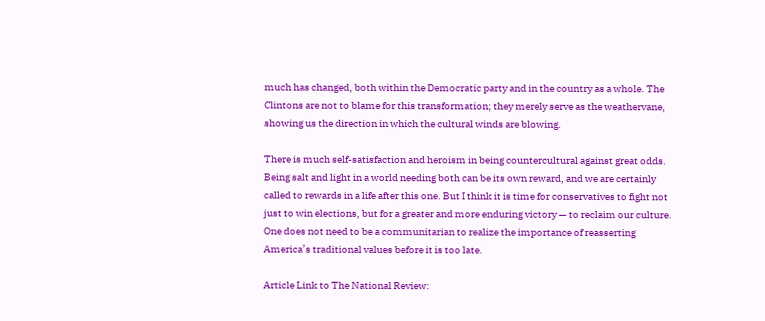much has changed, both within the Democratic party and in the country as a whole. The Clintons are not to blame for this transformation; they merely serve as the weathervane, showing us the direction in which the cultural winds are blowing.

There is much self-satisfaction and heroism in being countercultural against great odds. Being salt and light in a world needing both can be its own reward, and we are certainly called to rewards in a life after this one. But I think it is time for conservatives to fight not just to win elections, but for a greater and more enduring victory — to reclaim our culture. One does not need to be a communitarian to realize the importance of reasserting America’s traditional values before it is too late.

Article Link to The National Review: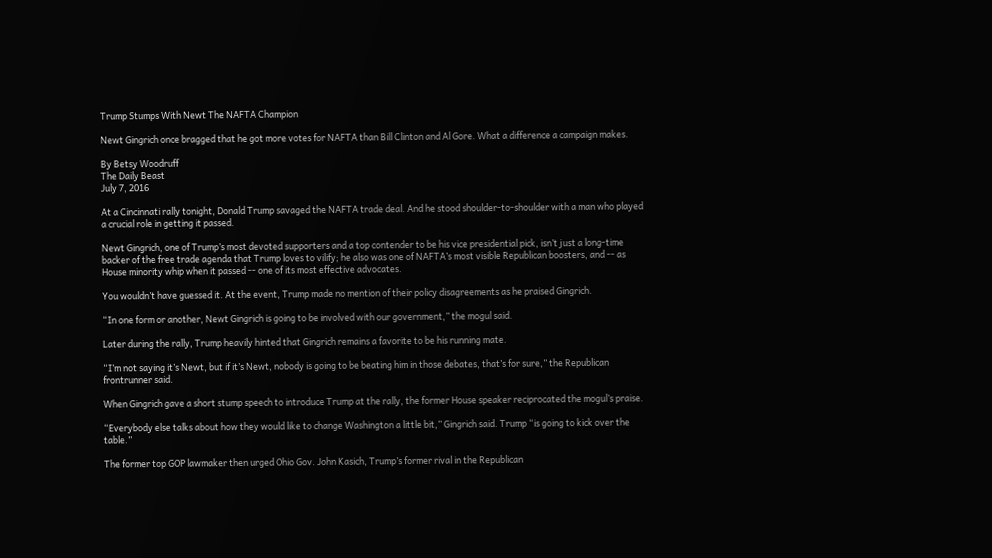Trump Stumps With Newt The NAFTA Champion

Newt Gingrich once bragged that he got more votes for NAFTA than Bill Clinton and Al Gore. What a difference a campaign makes.

By Betsy Woodruff
The Daily Beast
July 7, 2016

At a Cincinnati rally tonight, Donald Trump savaged the NAFTA trade deal. And he stood shoulder-to-shoulder with a man who played a crucial role in getting it passed.

Newt Gingrich, one of Trump’s most devoted supporters and a top contender to be his vice presidential pick, isn’t just a long-time backer of the free trade agenda that Trump loves to vilify; he also was one of NAFTA’s most visible Republican boosters, and -- as House minority whip when it passed -- one of its most effective advocates.

You wouldn’t have guessed it. At the event, Trump made no mention of their policy disagreements as he praised Gingrich.

“In one form or another, Newt Gingrich is going to be involved with our government,” the mogul said.

Later during the rally, Trump heavily hinted that Gingrich remains a favorite to be his running mate.

“I’m not saying it’s Newt, but if it’s Newt, nobody is going to be beating him in those debates, that’s for sure,” the Republican frontrunner said.

When Gingrich gave a short stump speech to introduce Trump at the rally, the former House speaker reciprocated the mogul’s praise.

“Everybody else talks about how they would like to change Washington a little bit,” Gingrich said. Trump “is going to kick over the table.”

The former top GOP lawmaker then urged Ohio Gov. John Kasich, Trump’s former rival in the Republican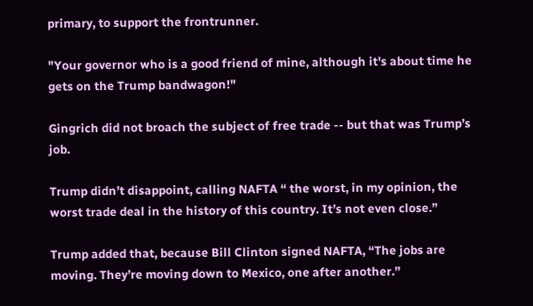primary, to support the frontrunner.

"Your governor who is a good friend of mine, although it's about time he gets on the Trump bandwagon!"

Gingrich did not broach the subject of free trade -- but that was Trump’s job.

Trump didn’t disappoint, calling NAFTA “ the worst, in my opinion, the worst trade deal in the history of this country. It’s not even close.”

Trump added that, because Bill Clinton signed NAFTA, “The jobs are moving. They’re moving down to Mexico, one after another.”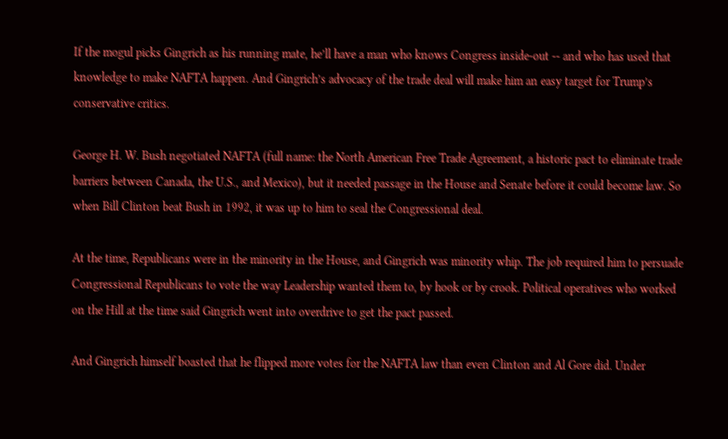If the mogul picks Gingrich as his running mate, he’ll have a man who knows Congress inside-out -- and who has used that knowledge to make NAFTA happen. And Gingrich’s advocacy of the trade deal will make him an easy target for Trump’s conservative critics.

George H. W. Bush negotiated NAFTA (full name: the North American Free Trade Agreement, a historic pact to eliminate trade barriers between Canada, the U.S., and Mexico), but it needed passage in the House and Senate before it could become law. So when Bill Clinton beat Bush in 1992, it was up to him to seal the Congressional deal.

At the time, Republicans were in the minority in the House, and Gingrich was minority whip. The job required him to persuade Congressional Republicans to vote the way Leadership wanted them to, by hook or by crook. Political operatives who worked on the Hill at the time said Gingrich went into overdrive to get the pact passed.

And Gingrich himself boasted that he flipped more votes for the NAFTA law than even Clinton and Al Gore did. Under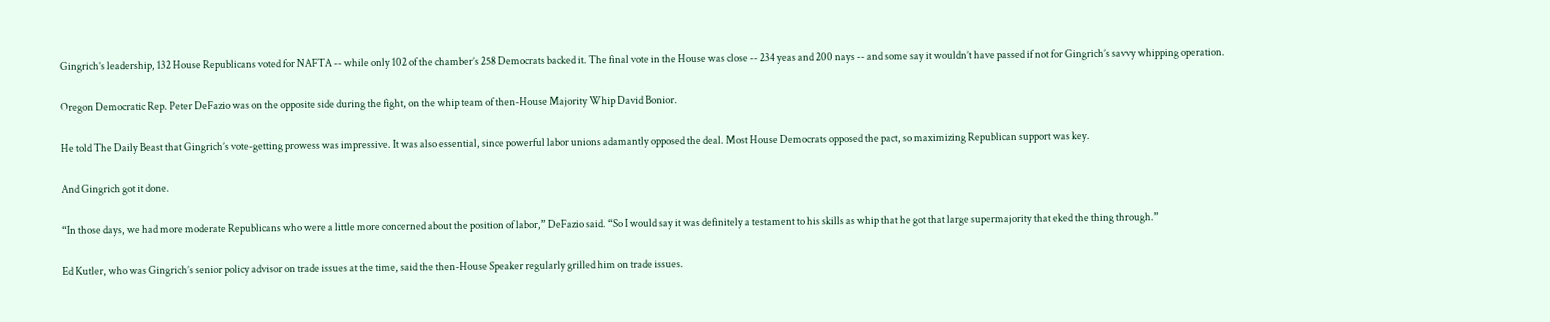Gingrich’s leadership, 132 House Republicans voted for NAFTA -- while only 102 of the chamber’s 258 Democrats backed it. The final vote in the House was close -- 234 yeas and 200 nays -- and some say it wouldn’t have passed if not for Gingrich’s savvy whipping operation.

Oregon Democratic Rep. Peter DeFazio was on the opposite side during the fight, on the whip team of then-House Majority Whip David Bonior.

He told The Daily Beast that Gingrich’s vote-getting prowess was impressive. It was also essential, since powerful labor unions adamantly opposed the deal. Most House Democrats opposed the pact, so maximizing Republican support was key.

And Gingrich got it done.

“In those days, we had more moderate Republicans who were a little more concerned about the position of labor,” DeFazio said. “So I would say it was definitely a testament to his skills as whip that he got that large supermajority that eked the thing through.”

Ed Kutler, who was Gingrich’s senior policy advisor on trade issues at the time, said the then-House Speaker regularly grilled him on trade issues.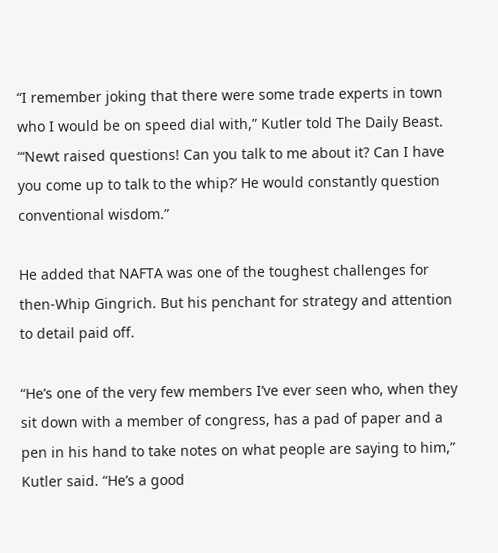“I remember joking that there were some trade experts in town who I would be on speed dial with,” Kutler told The Daily Beast. “‘Newt raised questions! Can you talk to me about it? Can I have you come up to talk to the whip?’ He would constantly question conventional wisdom.”

He added that NAFTA was one of the toughest challenges for then-Whip Gingrich. But his penchant for strategy and attention to detail paid off.

“He’s one of the very few members I’ve ever seen who, when they sit down with a member of congress, has a pad of paper and a pen in his hand to take notes on what people are saying to him,” Kutler said. “He’s a good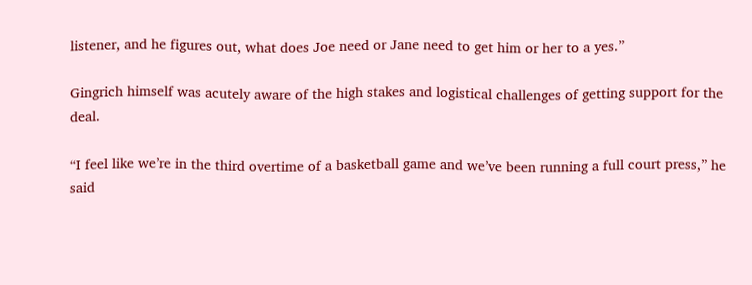listener, and he figures out, what does Joe need or Jane need to get him or her to a yes.”

Gingrich himself was acutely aware of the high stakes and logistical challenges of getting support for the deal.

“I feel like we’re in the third overtime of a basketball game and we’ve been running a full court press,” he said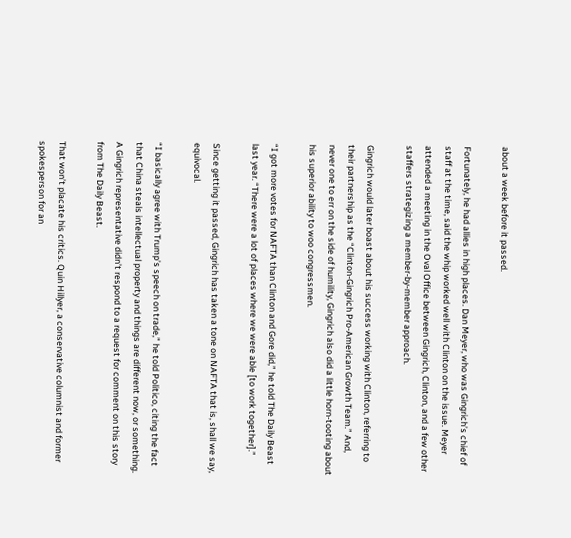about a week before it passed.

Fortunately, he had allies in high places. Dan Meyer, who was Gingrich’s chief of staff at the time, said the whip worked well with Clinton on the issue. Meyer attended a meeting in the Oval Office between Gingrich, Clinton, and a few other staffers strategizing a member-by-member approach.

Gingrich would later boast about his success working with Clinton, referring to their partnership as the “Clinton-Gingrich Pro-American Growth Team.” And, never one to err on the side of humility, Gingrich also did a little horn-tooting about his superior ability to woo congressmen.

“I got more votes for NAFTA than Clinton and Gore did,” he told The Daily Beast last year. “There were a lot of places where we were able [to work together].”

Since getting it passed, Gingrich has taken a tone on NAFTA that is, shall we say, equivocal.

“I basically agree with Trump’s speech on trade,” he told Politico, citing the fact that China steals intellectual property and things are different now, or something. A Gingrich representative didn’t respond to a request for comment on this story from The Daily Beast.

That won’t placate his critics. Quin Hillyer, a conservative columnist and former spokesperson for an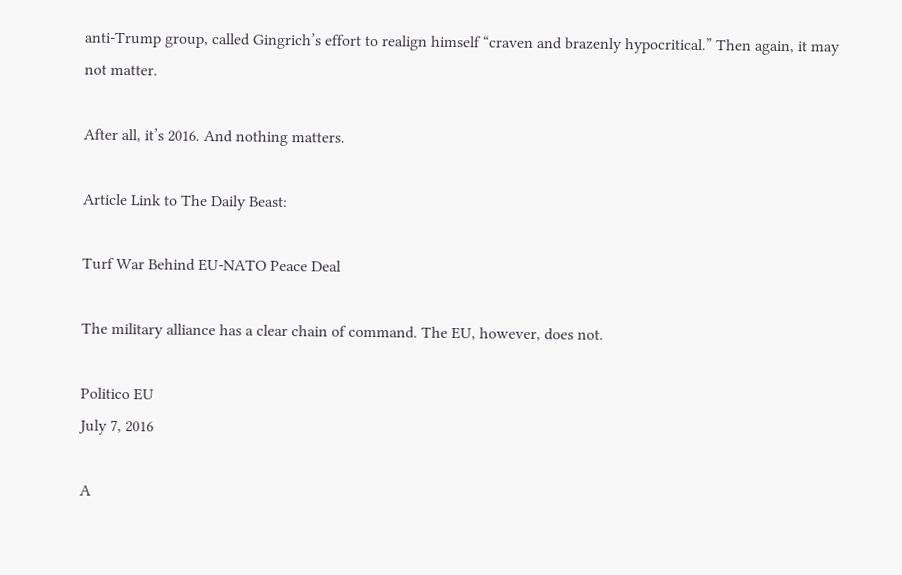anti-Trump group, called Gingrich’s effort to realign himself “craven and brazenly hypocritical.” Then again, it may not matter.

After all, it’s 2016. And nothing matters.

Article Link to The Daily Beast:

Turf War Behind EU-NATO Peace Deal

The military alliance has a clear chain of command. The EU, however, does not.

Politico EU
July 7, 2016

A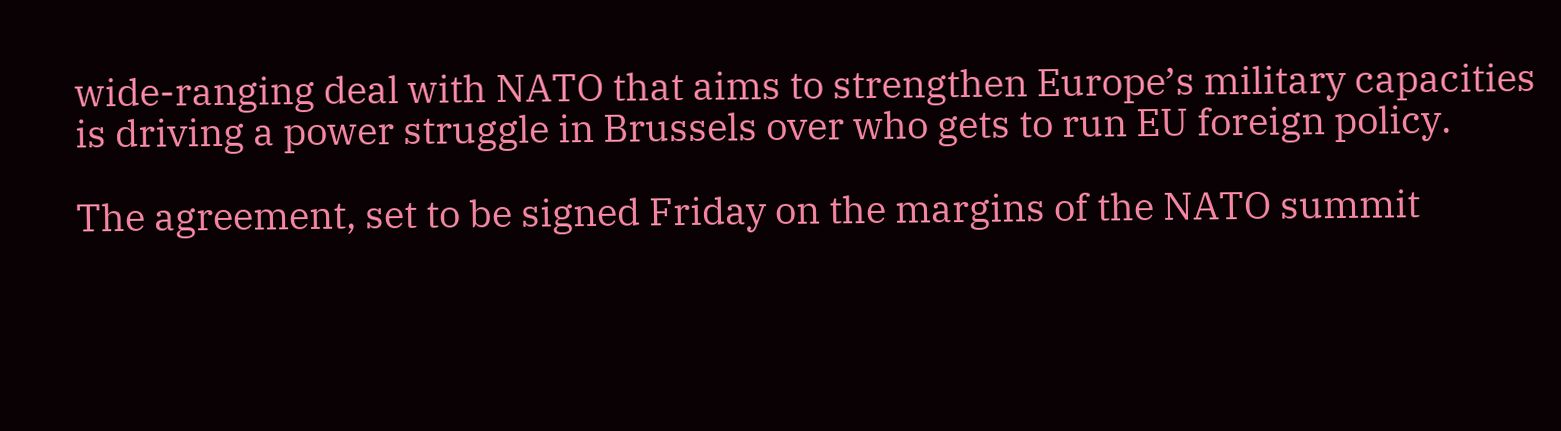wide-ranging deal with NATO that aims to strengthen Europe’s military capacities is driving a power struggle in Brussels over who gets to run EU foreign policy.

The agreement, set to be signed Friday on the margins of the NATO summit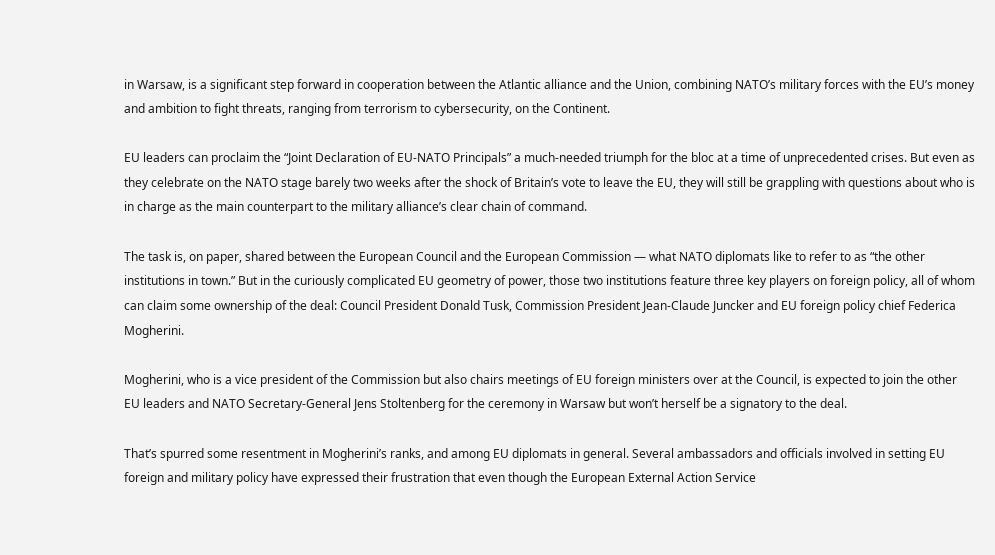in Warsaw, is a significant step forward in cooperation between the Atlantic alliance and the Union, combining NATO’s military forces with the EU’s money and ambition to fight threats, ranging from terrorism to cybersecurity, on the Continent.

EU leaders can proclaim the “Joint Declaration of EU-NATO Principals” a much-needed triumph for the bloc at a time of unprecedented crises. But even as they celebrate on the NATO stage barely two weeks after the shock of Britain’s vote to leave the EU, they will still be grappling with questions about who is in charge as the main counterpart to the military alliance’s clear chain of command.

The task is, on paper, shared between the European Council and the European Commission — what NATO diplomats like to refer to as “the other institutions in town.” But in the curiously complicated EU geometry of power, those two institutions feature three key players on foreign policy, all of whom can claim some ownership of the deal: Council President Donald Tusk, Commission President Jean-Claude Juncker and EU foreign policy chief Federica Mogherini.

Mogherini, who is a vice president of the Commission but also chairs meetings of EU foreign ministers over at the Council, is expected to join the other EU leaders and NATO Secretary-General Jens Stoltenberg for the ceremony in Warsaw but won’t herself be a signatory to the deal.

That’s spurred some resentment in Mogherini’s ranks, and among EU diplomats in general. Several ambassadors and officials involved in setting EU foreign and military policy have expressed their frustration that even though the European External Action Service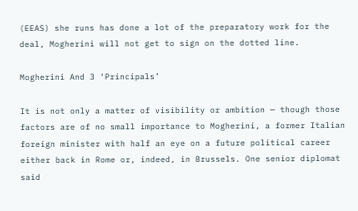(EEAS) she runs has done a lot of the preparatory work for the deal, Mogherini will not get to sign on the dotted line.

Mogherini And 3 ‘Principals’

It is not only a matter of visibility or ambition — though those factors are of no small importance to Mogherini, a former Italian foreign minister with half an eye on a future political career either back in Rome or, indeed, in Brussels. One senior diplomat said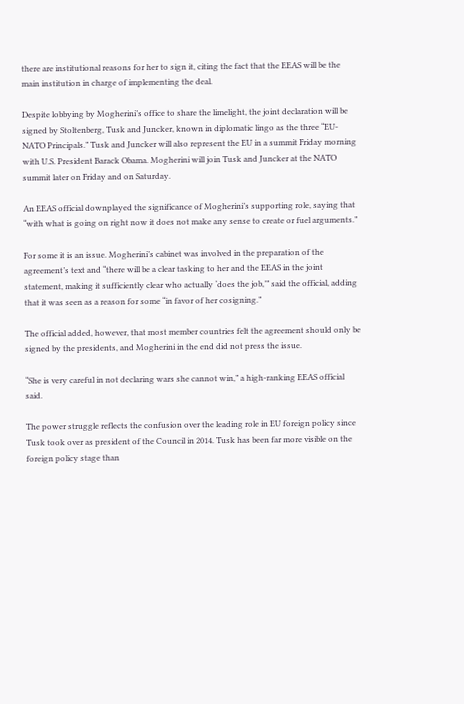there are institutional reasons for her to sign it, citing the fact that the EEAS will be the main institution in charge of implementing the deal.

Despite lobbying by Mogherini’s office to share the limelight, the joint declaration will be signed by Stoltenberg, Tusk and Juncker, known in diplomatic lingo as the three “EU-NATO Principals.” Tusk and Juncker will also represent the EU in a summit Friday morning with U.S. President Barack Obama. Mogherini will join Tusk and Juncker at the NATO summit later on Friday and on Saturday.

An EEAS official downplayed the significance of Mogherini’s supporting role, saying that “with what is going on right now it does not make any sense to create or fuel arguments.”

For some it is an issue. Mogherini’s cabinet was involved in the preparation of the agreement’s text and “there will be a clear tasking to her and the EEAS in the joint statement, making it sufficiently clear who actually ‘does the job,’” said the official, adding that it was seen as a reason for some “in favor of her cosigning.”

The official added, however, that most member countries felt the agreement should only be signed by the presidents, and Mogherini in the end did not press the issue.

“She is very careful in not declaring wars she cannot win,” a high-ranking EEAS official said.

The power struggle reflects the confusion over the leading role in EU foreign policy since Tusk took over as president of the Council in 2014. Tusk has been far more visible on the foreign policy stage than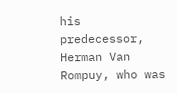his predecessor, Herman Van Rompuy, who was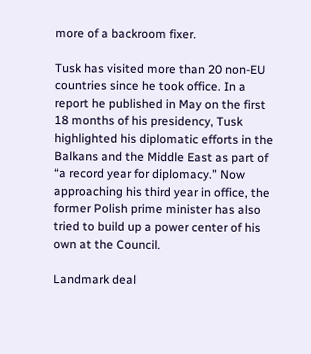more of a backroom fixer.

Tusk has visited more than 20 non-EU countries since he took office. In a report he published in May on the first 18 months of his presidency, Tusk highlighted his diplomatic efforts in the Balkans and the Middle East as part of “a record year for diplomacy.” Now approaching his third year in office, the former Polish prime minister has also tried to build up a power center of his own at the Council.

Landmark deal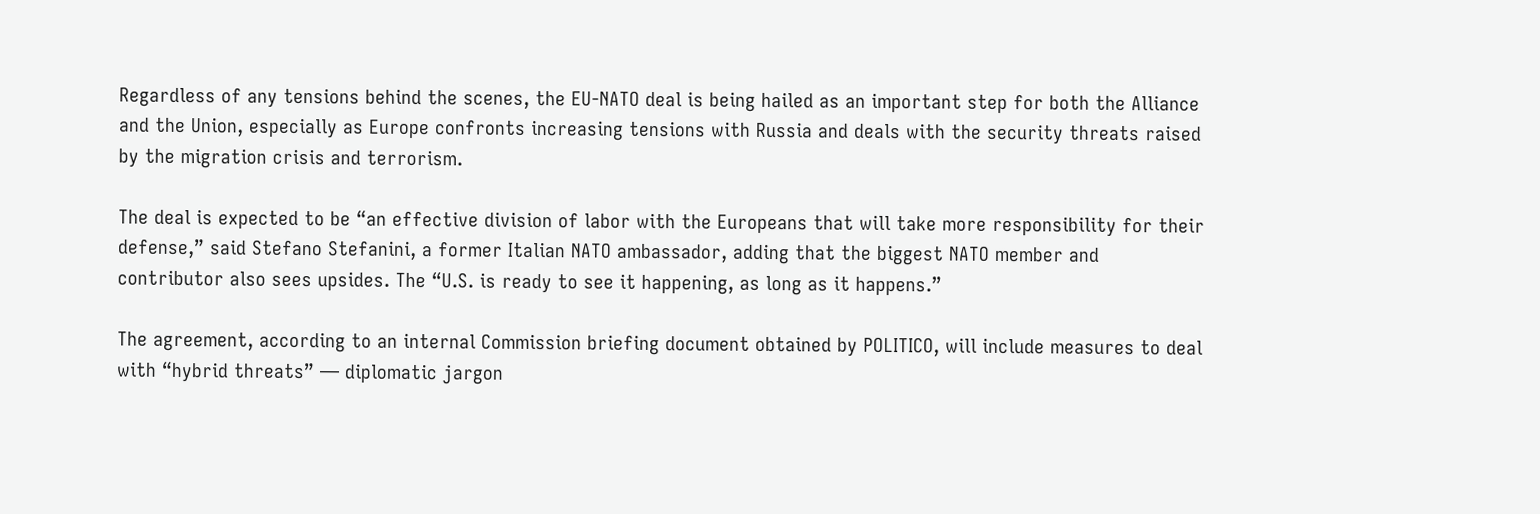Regardless of any tensions behind the scenes, the EU-NATO deal is being hailed as an important step for both the Alliance and the Union, especially as Europe confronts increasing tensions with Russia and deals with the security threats raised by the migration crisis and terrorism.

The deal is expected to be “an effective division of labor with the Europeans that will take more responsibility for their defense,” said Stefano Stefanini, a former Italian NATO ambassador, adding that the biggest NATO member and contributor also sees upsides. The “U.S. is ready to see it happening, as long as it happens.”

The agreement, according to an internal Commission briefing document obtained by POLITICO, will include measures to deal with “hybrid threats” — diplomatic jargon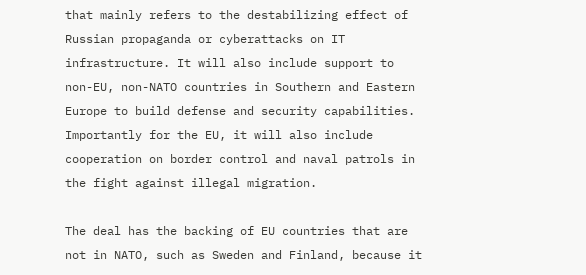that mainly refers to the destabilizing effect of Russian propaganda or cyberattacks on IT infrastructure. It will also include support to non-EU, non-NATO countries in Southern and Eastern Europe to build defense and security capabilities. Importantly for the EU, it will also include cooperation on border control and naval patrols in the fight against illegal migration.

The deal has the backing of EU countries that are not in NATO, such as Sweden and Finland, because it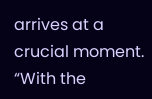arrives at a crucial moment. “With the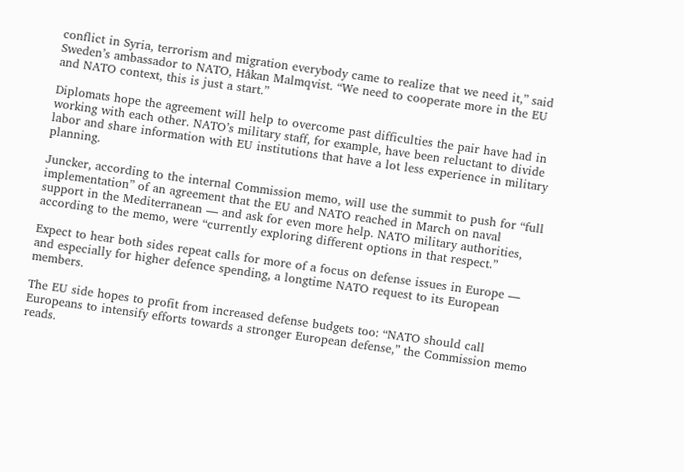conflict in Syria, terrorism and migration everybody came to realize that we need it,” said Sweden’s ambassador to NATO, Håkan Malmqvist. “We need to cooperate more in the EU and NATO context, this is just a start.”

Diplomats hope the agreement will help to overcome past difficulties the pair have had in working with each other. NATO’s military staff, for example, have been reluctant to divide labor and share information with EU institutions that have a lot less experience in military planning.

Juncker, according to the internal Commission memo, will use the summit to push for “full implementation” of an agreement that the EU and NATO reached in March on naval support in the Mediterranean — and ask for even more help. NATO military authorities, according to the memo, were “currently exploring different options in that respect.”

Expect to hear both sides repeat calls for more of a focus on defense issues in Europe — and especially for higher defence spending, a longtime NATO request to its European members.

The EU side hopes to profit from increased defense budgets too: “NATO should call Europeans to intensify efforts towards a stronger European defense,” the Commission memo reads.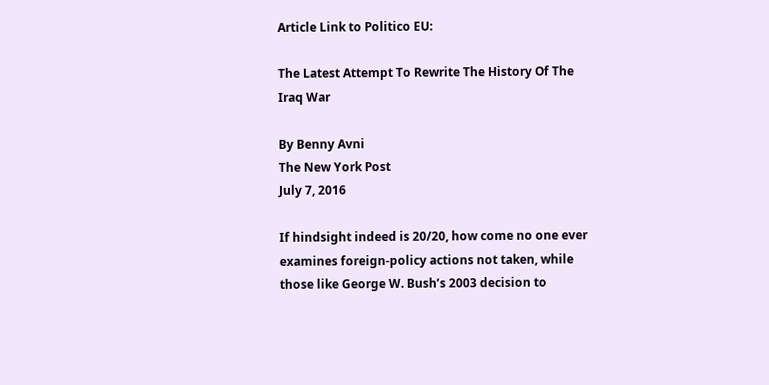Article Link to Politico EU:

The Latest Attempt To Rewrite The History Of The Iraq War

By Benny Avni
The New York Post
July 7, 2016

If hindsight indeed is 20/20, how come no one ever examines foreign-policy actions not taken, while those like George W. Bush’s 2003 decision to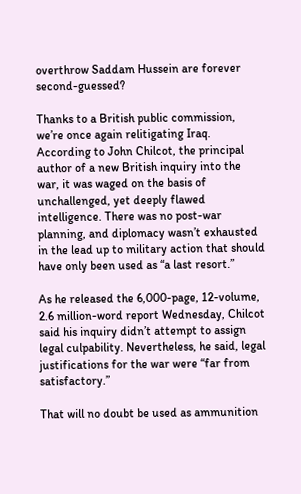overthrow Saddam Hussein are forever second-guessed?

Thanks to a British public commission, we’re once again relitigating Iraq. According to John Chilcot, the principal author of a new British inquiry into the war, it was waged on the basis of unchallenged, yet deeply flawed intelligence. There was no post-war planning, and diplomacy wasn’t exhausted in the lead up to military action that should have only been used as “a last resort.”

As he released the 6,000-page, 12-volume, 2.6 million-word report Wednesday, Chilcot said his inquiry didn’t attempt to assign legal culpability. Nevertheless, he said, legal justifications for the war were “far from satisfactory.”

That will no doubt be used as ammunition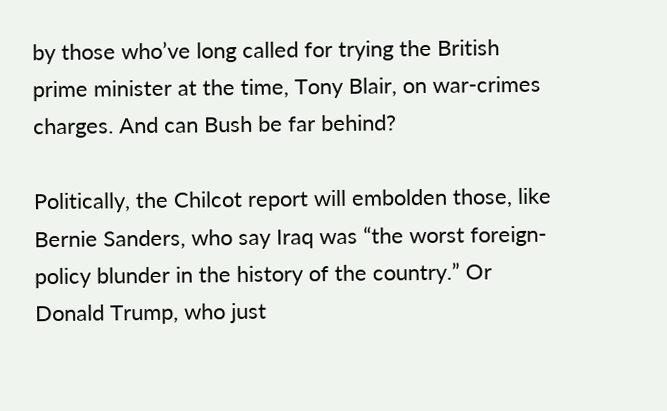by those who’ve long called for trying the British prime minister at the time, Tony Blair, on war-crimes charges. And can Bush be far behind?

Politically, the Chilcot report will embolden those, like Bernie Sanders, who say Iraq was “the worst foreign-policy blunder in the history of the country.” Or Donald Trump, who just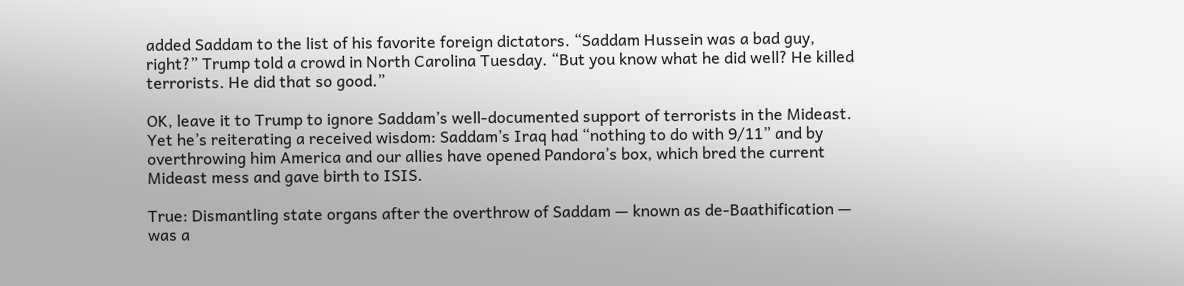added Saddam to the list of his favorite foreign dictators. “Saddam Hussein was a bad guy, right?” Trump told a crowd in North Carolina Tuesday. “But you know what he did well? He killed terrorists. He did that so good.”

OK, leave it to Trump to ignore Saddam’s well-documented support of terrorists in the Mideast. Yet he’s reiterating a received wisdom: Saddam’s Iraq had “nothing to do with 9/11” and by overthrowing him America and our allies have opened Pandora’s box, which bred the current Mideast mess and gave birth to ISIS.

True: Dismantling state organs after the overthrow of Saddam — known as de-Baathification — was a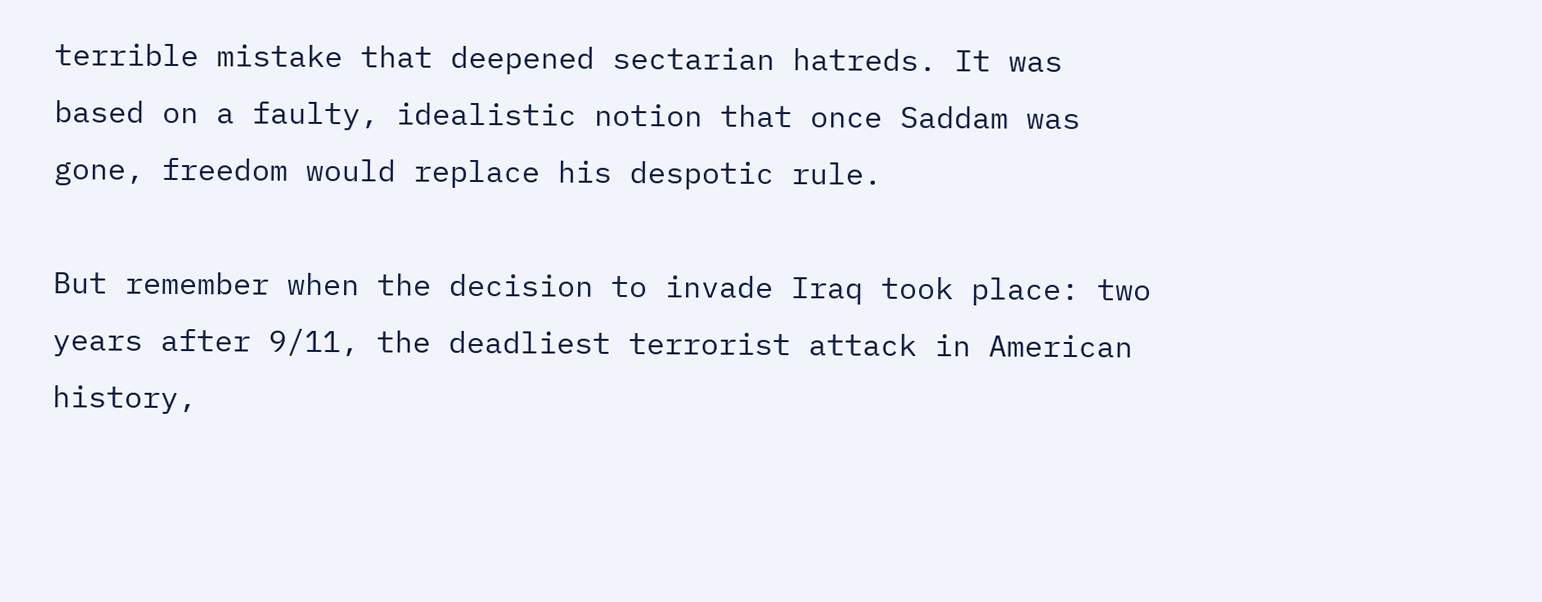terrible mistake that deepened sectarian hatreds. It was based on a faulty, idealistic notion that once Saddam was gone, freedom would replace his despotic rule.

But remember when the decision to invade Iraq took place: two years after 9/11, the deadliest terrorist attack in American history,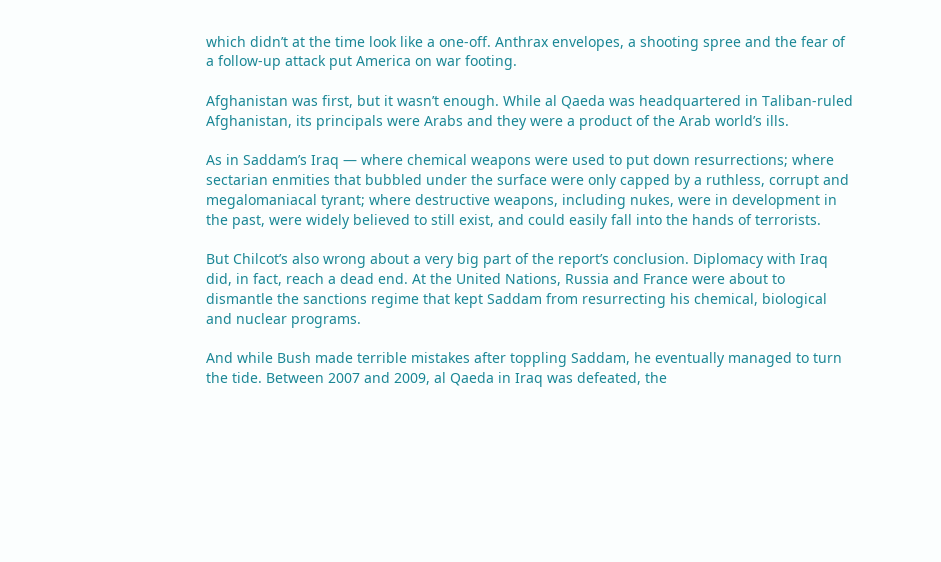which didn’t at the time look like a one-off. Anthrax envelopes, a shooting spree and the fear of a follow-up attack put America on war footing.

Afghanistan was first, but it wasn’t enough. While al Qaeda was headquartered in Taliban-ruled Afghanistan, its principals were Arabs and they were a product of the Arab world’s ills.

As in Saddam’s Iraq — where chemical weapons were used to put down resurrections; where sectarian enmities that bubbled under the surface were only capped by a ruthless, corrupt and megalomaniacal tyrant; where destructive weapons, including nukes, were in development in the past, were widely believed to still exist, and could easily fall into the hands of terrorists.

But Chilcot’s also wrong about a very big part of the report’s conclusion. Diplomacy with Iraq did, in fact, reach a dead end. At the United Nations, Russia and France were about to dismantle the sanctions regime that kept Saddam from resurrecting his chemical, biological and nuclear programs.

And while Bush made terrible mistakes after toppling Saddam, he eventually managed to turn the tide. Between 2007 and 2009, al Qaeda in Iraq was defeated, the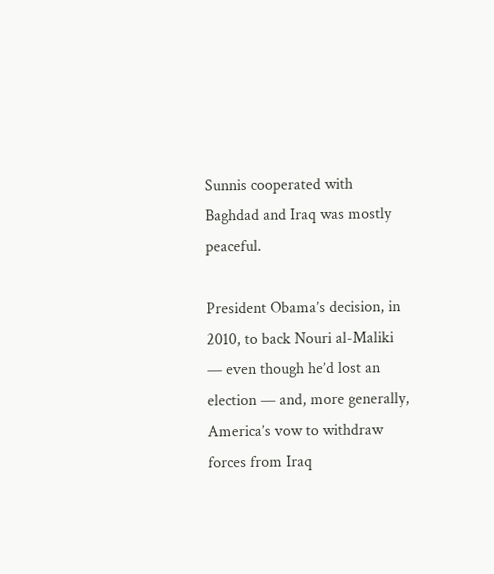Sunnis cooperated with Baghdad and Iraq was mostly peaceful.

President Obama’s decision, in 2010, to back Nouri al-Maliki — even though he’d lost an election — and, more generally, America’s vow to withdraw forces from Iraq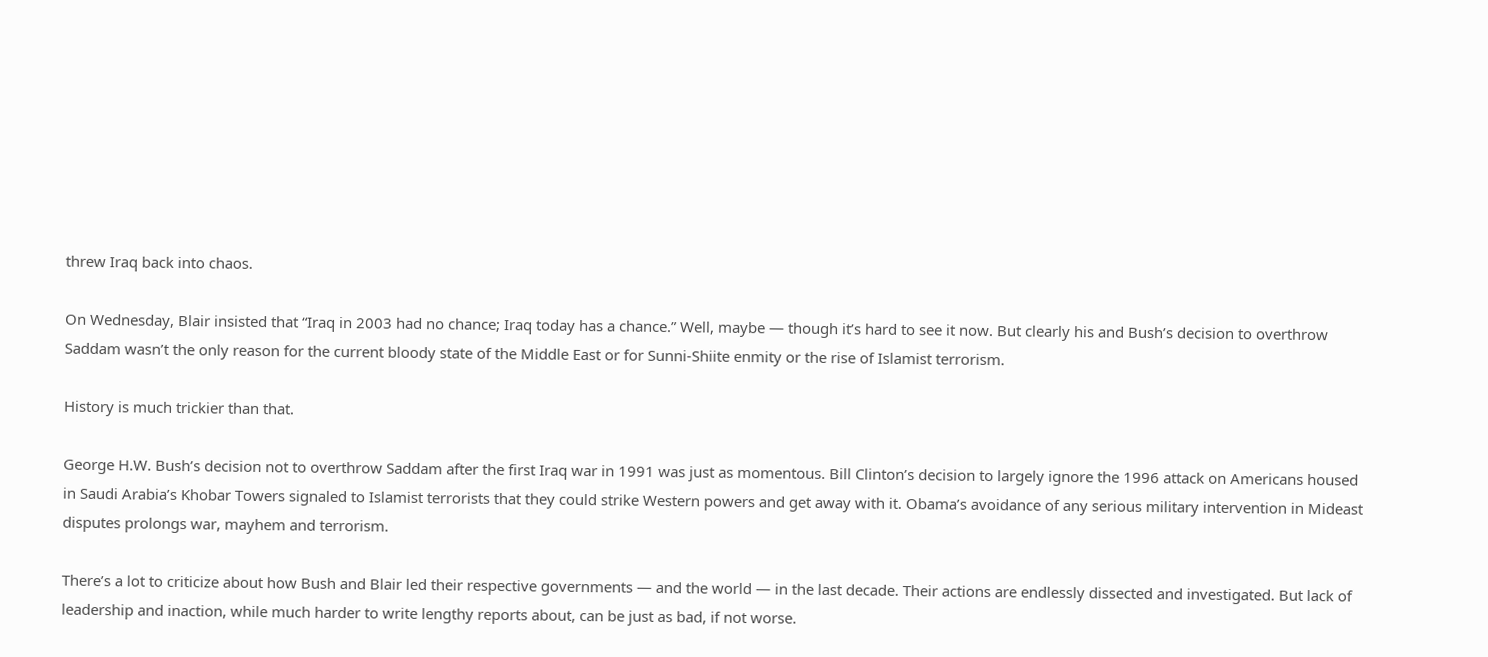threw Iraq back into chaos.

On Wednesday, Blair insisted that “Iraq in 2003 had no chance; Iraq today has a chance.” Well, maybe — though it’s hard to see it now. But clearly his and Bush’s decision to overthrow Saddam wasn’t the only reason for the current bloody state of the Middle East or for Sunni-Shiite enmity or the rise of Islamist terrorism.

History is much trickier than that.

George H.W. Bush’s decision not to overthrow Saddam after the first Iraq war in 1991 was just as momentous. Bill Clinton’s decision to largely ignore the 1996 attack on Americans housed in Saudi Arabia’s Khobar Towers signaled to Islamist terrorists that they could strike Western powers and get away with it. Obama’s avoidance of any serious military intervention in Mideast disputes prolongs war, mayhem and terrorism.

There’s a lot to criticize about how Bush and Blair led their respective governments — and the world — in the last decade. Their actions are endlessly dissected and investigated. But lack of leadership and inaction, while much harder to write lengthy reports about, can be just as bad, if not worse.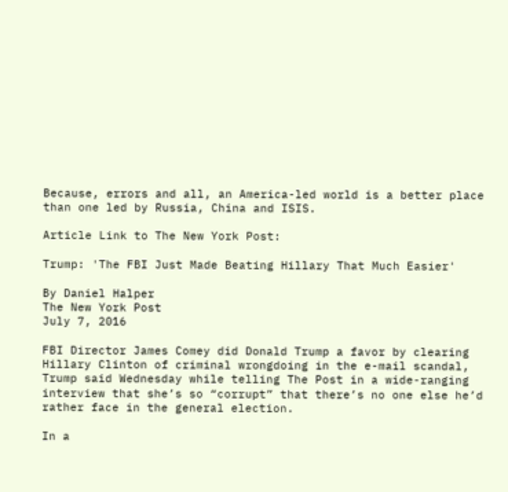Because, errors and all, an America-led world is a better place than one led by Russia, China and ISIS.

Article Link to The New York Post:

Trump: 'The FBI Just Made Beating Hillary That Much Easier'

By Daniel Halper
The New York Post
July 7, 2016

FBI Director James Comey did Donald Trump a favor by clearing Hillary Clinton of criminal wrongdoing in the e-mail scandal, Trump said Wednesday while telling The Post in a wide-ranging interview that she’s so “corrupt” that there’s no one else he’d rather face in the general election.

In a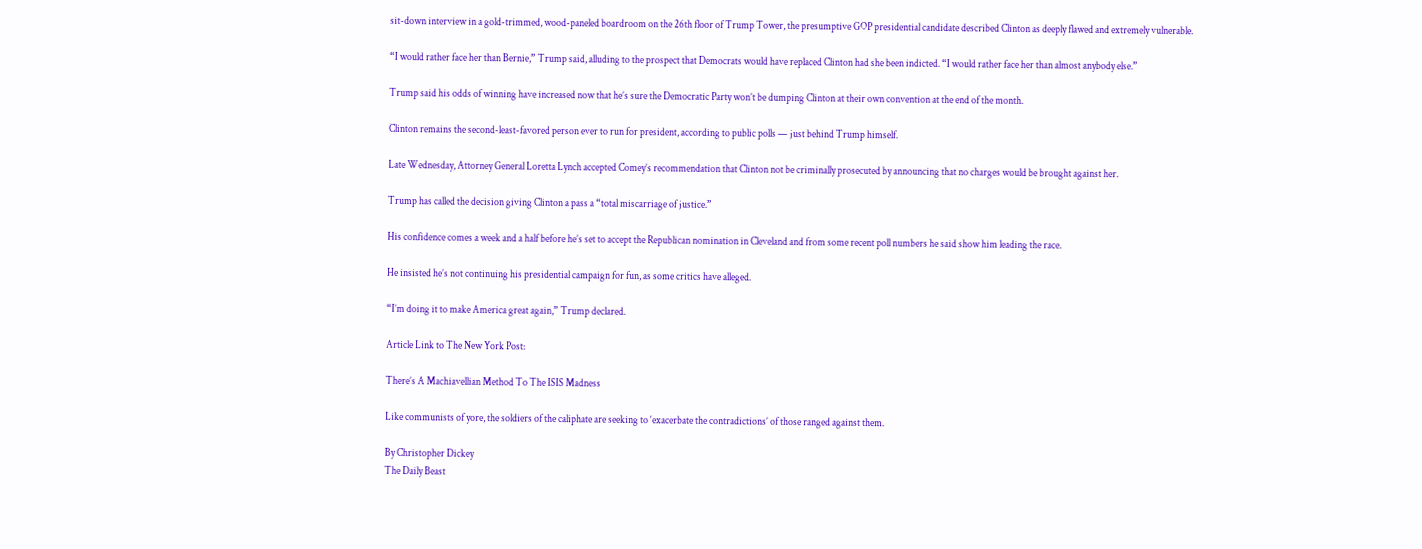sit-down interview in a gold-trimmed, wood-paneled boardroom on the 26th floor of Trump Tower, the presumptive GOP presidential candidate described Clinton as deeply flawed and extremely vulnerable.

“I would rather face her than Bernie,” Trump said, alluding to the prospect that Democrats would have replaced Clinton had she been indicted. “I would rather face her than almost anybody else.”

Trump said his odds of winning have increased now that he’s sure the Democratic Party won’t be dumping Clinton at their own convention at the end of the month.

Clinton remains the second-least-favored person ever to run for president, according to public polls — just behind Trump himself.

Late Wednesday, Attorney General Loretta Lynch accepted Comey’s recommendation that Clinton not be criminally prosecuted by announcing that no charges would be brought against her.

Trump has called the decision giving Clinton a pass a “total miscarriage of justice.”

His confidence comes a week and a half before he’s set to accept the Republican nomination in Cleveland and from some recent poll numbers he said show him leading the race.

He insisted he’s not continuing his presidential campaign for fun, as some critics have alleged.

“I’m doing it to make America great again,” Trump declared.

Article Link to The New York Post:

There’s A Machiavellian Method To The ISIS Madness

Like communists of yore, the soldiers of the caliphate are seeking to ‘exacerbate the contradictions’ of those ranged against them.

By Christopher Dickey
The Daily Beast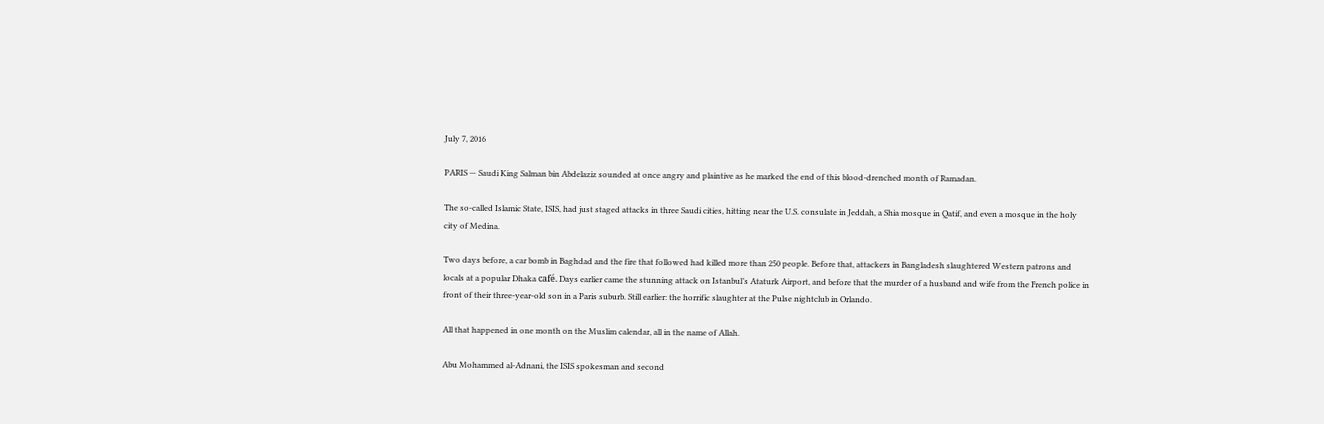July 7, 2016

PARIS — Saudi King Salman bin Abdelaziz sounded at once angry and plaintive as he marked the end of this blood-drenched month of Ramadan.

The so-called Islamic State, ISIS, had just staged attacks in three Saudi cities, hitting near the U.S. consulate in Jeddah, a Shia mosque in Qatif, and even a mosque in the holy city of Medina.

Two days before, a car bomb in Baghdad and the fire that followed had killed more than 250 people. Before that, attackers in Bangladesh slaughtered Western patrons and locals at a popular Dhaka café. Days earlier came the stunning attack on Istanbul’s Ataturk Airport, and before that the murder of a husband and wife from the French police in front of their three-year-old son in a Paris suburb. Still earlier: the horrific slaughter at the Pulse nightclub in Orlando.

All that happened in one month on the Muslim calendar, all in the name of Allah.

Abu Mohammed al-Adnani, the ISIS spokesman and second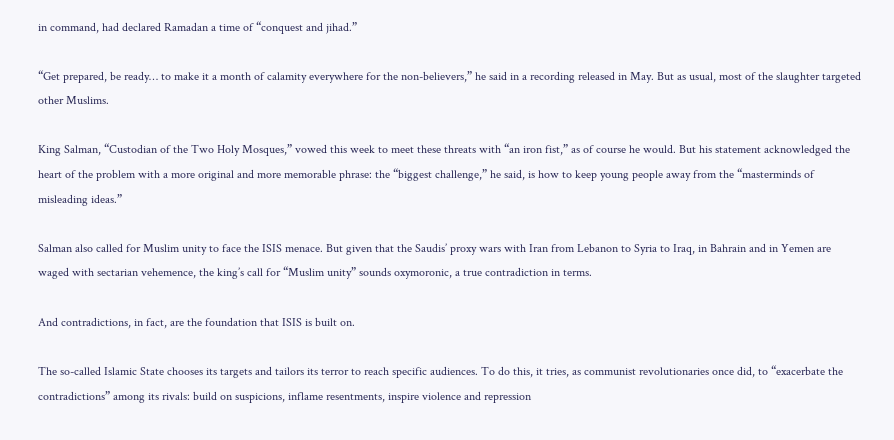in command, had declared Ramadan a time of “conquest and jihad.”

“Get prepared, be ready… to make it a month of calamity everywhere for the non-believers,” he said in a recording released in May. But as usual, most of the slaughter targeted other Muslims.

King Salman, “Custodian of the Two Holy Mosques,” vowed this week to meet these threats with “an iron fist,” as of course he would. But his statement acknowledged the heart of the problem with a more original and more memorable phrase: the “biggest challenge,” he said, is how to keep young people away from the “masterminds of misleading ideas.”

Salman also called for Muslim unity to face the ISIS menace. But given that the Saudis’ proxy wars with Iran from Lebanon to Syria to Iraq, in Bahrain and in Yemen are waged with sectarian vehemence, the king’s call for “Muslim unity” sounds oxymoronic, a true contradiction in terms.

And contradictions, in fact, are the foundation that ISIS is built on.

The so-called Islamic State chooses its targets and tailors its terror to reach specific audiences. To do this, it tries, as communist revolutionaries once did, to “exacerbate the contradictions” among its rivals: build on suspicions, inflame resentments, inspire violence and repression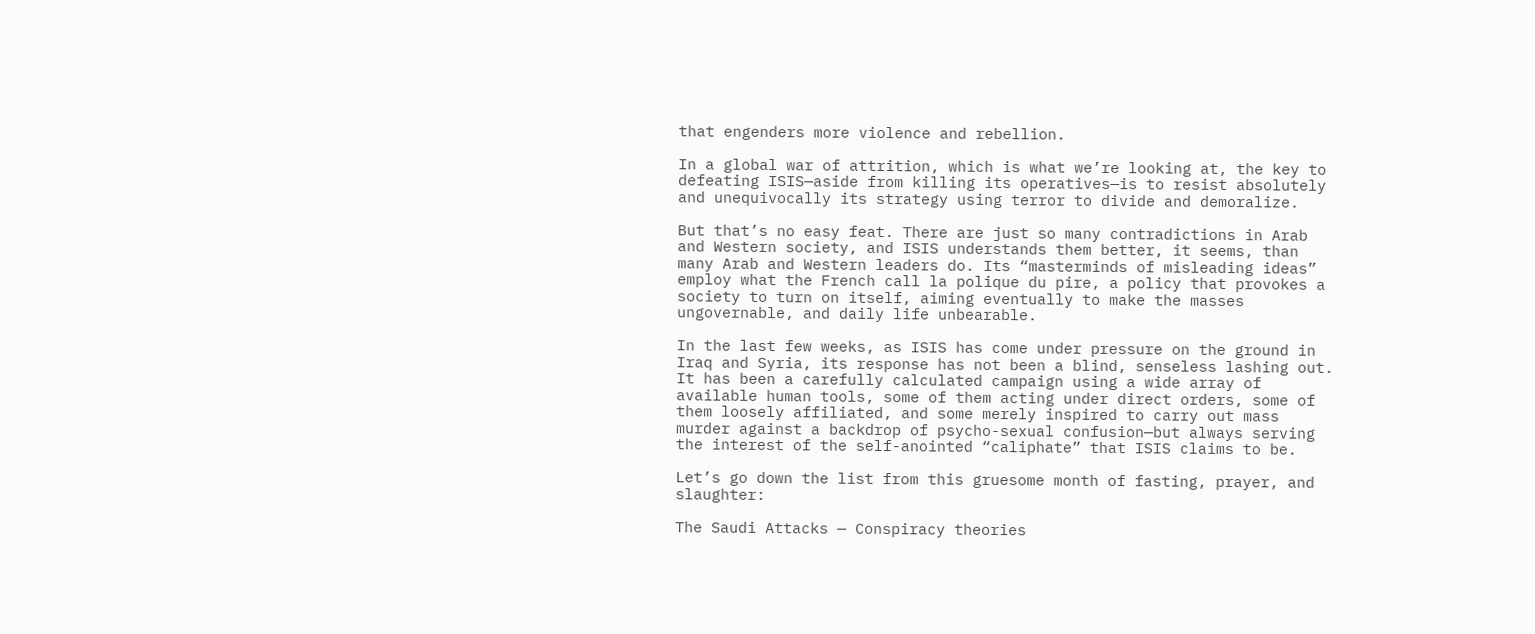that engenders more violence and rebellion.

In a global war of attrition, which is what we’re looking at, the key to defeating ISIS—aside from killing its operatives—is to resist absolutely and unequivocally its strategy using terror to divide and demoralize.

But that’s no easy feat. There are just so many contradictions in Arab and Western society, and ISIS understands them better, it seems, than many Arab and Western leaders do. Its “masterminds of misleading ideas” employ what the French call la polique du pire, a policy that provokes a society to turn on itself, aiming eventually to make the masses ungovernable, and daily life unbearable.

In the last few weeks, as ISIS has come under pressure on the ground in Iraq and Syria, its response has not been a blind, senseless lashing out. It has been a carefully calculated campaign using a wide array of available human tools, some of them acting under direct orders, some of them loosely affiliated, and some merely inspired to carry out mass murder against a backdrop of psycho-sexual confusion—but always serving the interest of the self-anointed “caliphate” that ISIS claims to be.

Let’s go down the list from this gruesome month of fasting, prayer, and slaughter:

The Saudi Attacks — Conspiracy theories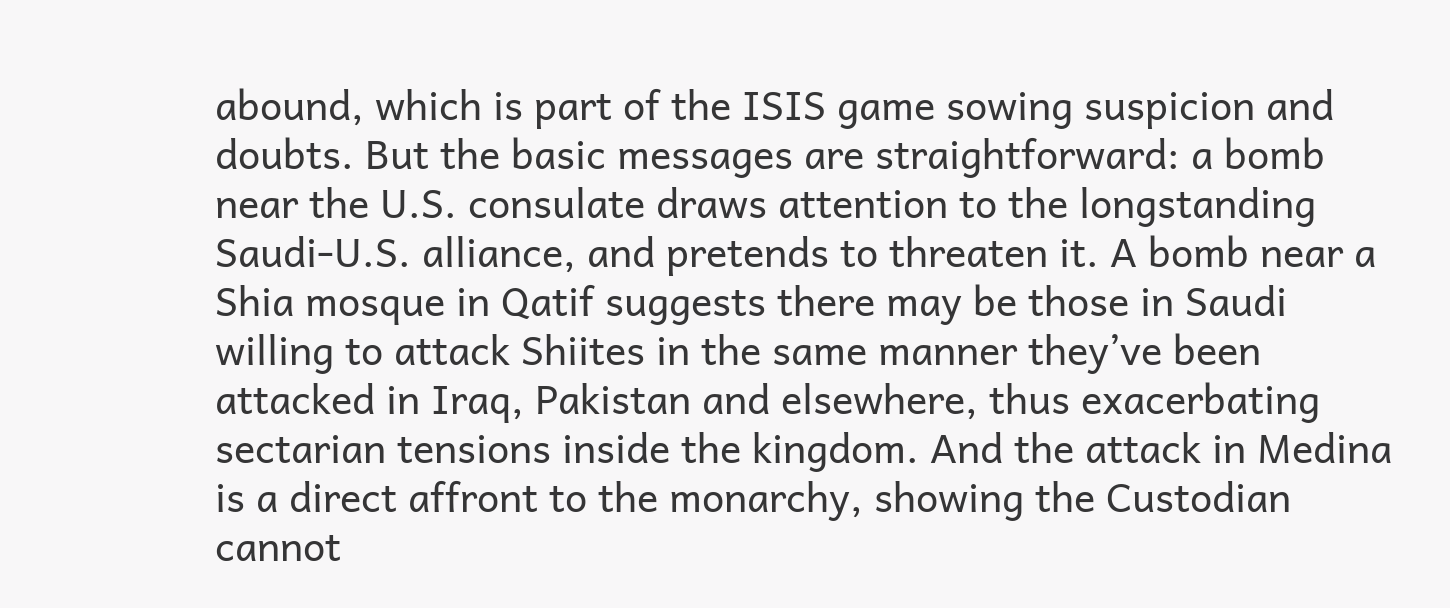abound, which is part of the ISIS game sowing suspicion and doubts. But the basic messages are straightforward: a bomb near the U.S. consulate draws attention to the longstanding Saudi-U.S. alliance, and pretends to threaten it. A bomb near a Shia mosque in Qatif suggests there may be those in Saudi willing to attack Shiites in the same manner they’ve been attacked in Iraq, Pakistan and elsewhere, thus exacerbating sectarian tensions inside the kingdom. And the attack in Medina is a direct affront to the monarchy, showing the Custodian cannot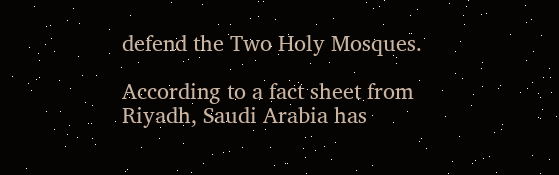defend the Two Holy Mosques.

According to a fact sheet from Riyadh, Saudi Arabia has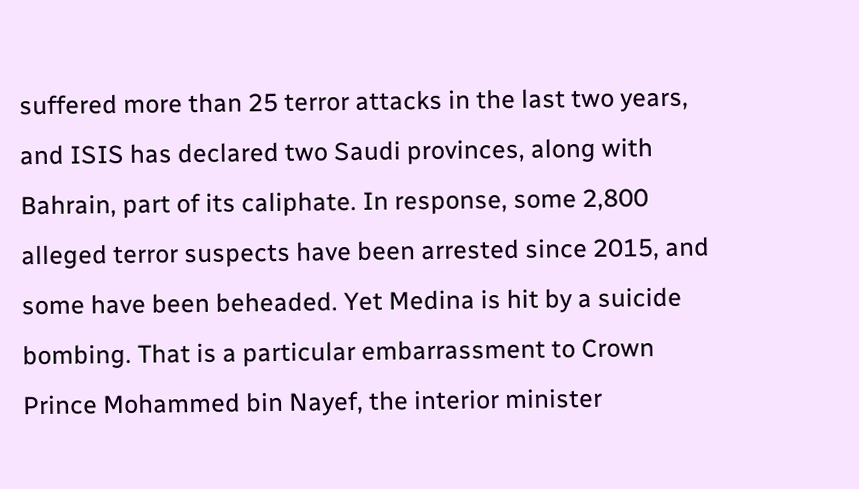suffered more than 25 terror attacks in the last two years, and ISIS has declared two Saudi provinces, along with Bahrain, part of its caliphate. In response, some 2,800 alleged terror suspects have been arrested since 2015, and some have been beheaded. Yet Medina is hit by a suicide bombing. That is a particular embarrassment to Crown Prince Mohammed bin Nayef, the interior minister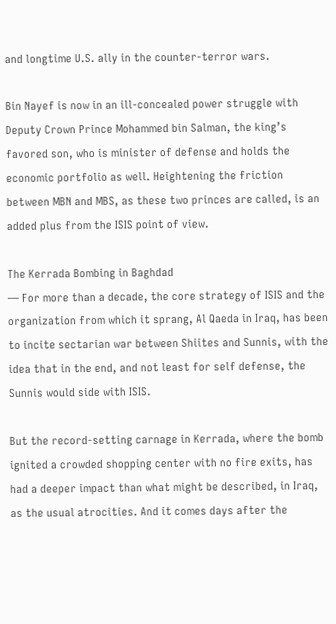and longtime U.S. ally in the counter-terror wars.

Bin Nayef is now in an ill-concealed power struggle with Deputy Crown Prince Mohammed bin Salman, the king’s favored son, who is minister of defense and holds the economic portfolio as well. Heightening the friction between MBN and MBS, as these two princes are called, is an added plus from the ISIS point of view.

The Kerrada Bombing in Baghdad
— For more than a decade, the core strategy of ISIS and the organization from which it sprang, Al Qaeda in Iraq, has been to incite sectarian war between Shiites and Sunnis, with the idea that in the end, and not least for self defense, the Sunnis would side with ISIS.

But the record-setting carnage in Kerrada, where the bomb ignited a crowded shopping center with no fire exits, has had a deeper impact than what might be described, in Iraq, as the usual atrocities. And it comes days after the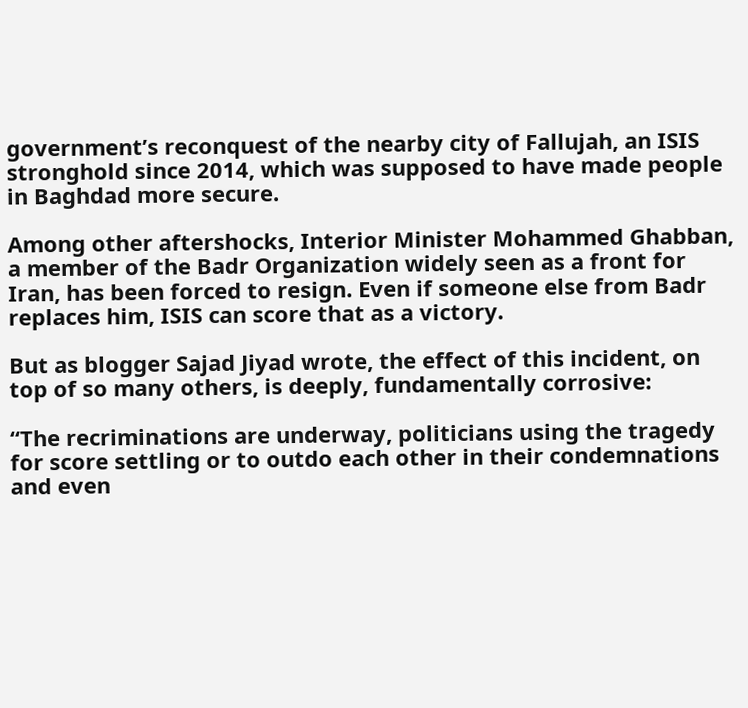government’s reconquest of the nearby city of Fallujah, an ISIS stronghold since 2014, which was supposed to have made people in Baghdad more secure.

Among other aftershocks, Interior Minister Mohammed Ghabban, a member of the Badr Organization widely seen as a front for Iran, has been forced to resign. Even if someone else from Badr replaces him, ISIS can score that as a victory.

But as blogger Sajad Jiyad wrote, the effect of this incident, on top of so many others, is deeply, fundamentally corrosive:

“The recriminations are underway, politicians using the tragedy for score settling or to outdo each other in their condemnations and even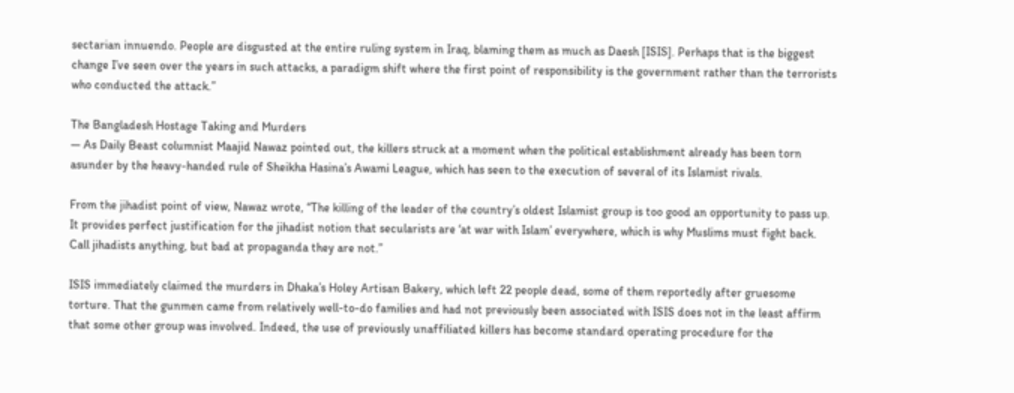sectarian innuendo. People are disgusted at the entire ruling system in Iraq, blaming them as much as Daesh [ISIS]. Perhaps that is the biggest change I’ve seen over the years in such attacks, a paradigm shift where the first point of responsibility is the government rather than the terrorists who conducted the attack.”

The Bangladesh Hostage Taking and Murders
— As Daily Beast columnist Maajid Nawaz pointed out, the killers struck at a moment when the political establishment already has been torn asunder by the heavy-handed rule of Sheikha Hasina’s Awami League, which has seen to the execution of several of its Islamist rivals.

From the jihadist point of view, Nawaz wrote, “The killing of the leader of the country’s oldest Islamist group is too good an opportunity to pass up. It provides perfect justification for the jihadist notion that secularists are ‘at war with Islam’ everywhere, which is why Muslims must fight back. Call jihadists anything, but bad at propaganda they are not.”

ISIS immediately claimed the murders in Dhaka’s Holey Artisan Bakery, which left 22 people dead, some of them reportedly after gruesome torture. That the gunmen came from relatively well-to-do families and had not previously been associated with ISIS does not in the least affirm that some other group was involved. Indeed, the use of previously unaffiliated killers has become standard operating procedure for the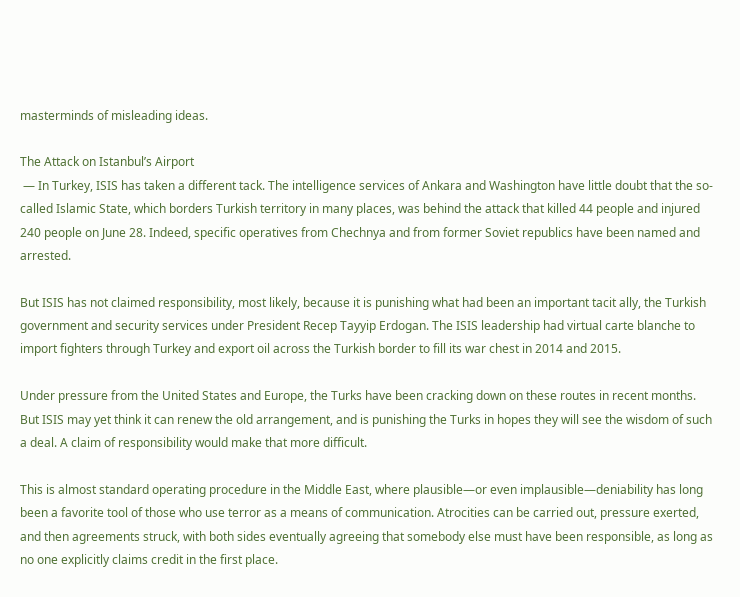masterminds of misleading ideas.

The Attack on Istanbul’s Airport
 — In Turkey, ISIS has taken a different tack. The intelligence services of Ankara and Washington have little doubt that the so-called Islamic State, which borders Turkish territory in many places, was behind the attack that killed 44 people and injured 240 people on June 28. Indeed, specific operatives from Chechnya and from former Soviet republics have been named and arrested.

But ISIS has not claimed responsibility, most likely, because it is punishing what had been an important tacit ally, the Turkish government and security services under President Recep Tayyip Erdogan. The ISIS leadership had virtual carte blanche to import fighters through Turkey and export oil across the Turkish border to fill its war chest in 2014 and 2015.

Under pressure from the United States and Europe, the Turks have been cracking down on these routes in recent months. But ISIS may yet think it can renew the old arrangement, and is punishing the Turks in hopes they will see the wisdom of such a deal. A claim of responsibility would make that more difficult.

This is almost standard operating procedure in the Middle East, where plausible—or even implausible—deniability has long been a favorite tool of those who use terror as a means of communication. Atrocities can be carried out, pressure exerted, and then agreements struck, with both sides eventually agreeing that somebody else must have been responsible, as long as no one explicitly claims credit in the first place.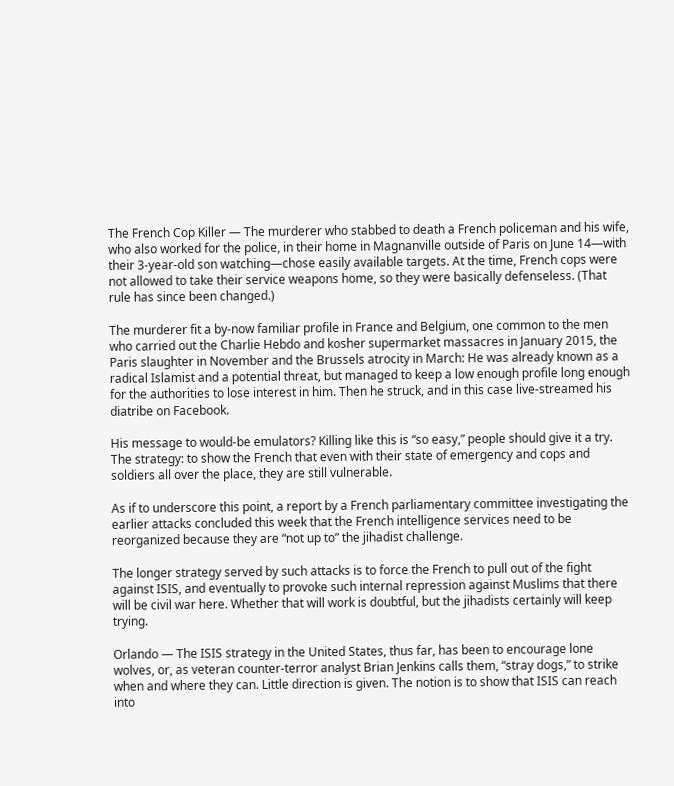The French Cop Killer — The murderer who stabbed to death a French policeman and his wife, who also worked for the police, in their home in Magnanville outside of Paris on June 14—with their 3-year-old son watching—chose easily available targets. At the time, French cops were not allowed to take their service weapons home, so they were basically defenseless. (That rule has since been changed.)

The murderer fit a by-now familiar profile in France and Belgium, one common to the men who carried out the Charlie Hebdo and kosher supermarket massacres in January 2015, the Paris slaughter in November and the Brussels atrocity in March: He was already known as a radical Islamist and a potential threat, but managed to keep a low enough profile long enough for the authorities to lose interest in him. Then he struck, and in this case live-streamed his diatribe on Facebook.

His message to would-be emulators? Killing like this is “so easy,” people should give it a try. The strategy: to show the French that even with their state of emergency and cops and soldiers all over the place, they are still vulnerable.

As if to underscore this point, a report by a French parliamentary committee investigating the earlier attacks concluded this week that the French intelligence services need to be reorganized because they are “not up to” the jihadist challenge.

The longer strategy served by such attacks is to force the French to pull out of the fight against ISIS, and eventually to provoke such internal repression against Muslims that there will be civil war here. Whether that will work is doubtful, but the jihadists certainly will keep trying.

Orlando — The ISIS strategy in the United States, thus far, has been to encourage lone wolves, or, as veteran counter-terror analyst Brian Jenkins calls them, “stray dogs,” to strike when and where they can. Little direction is given. The notion is to show that ISIS can reach into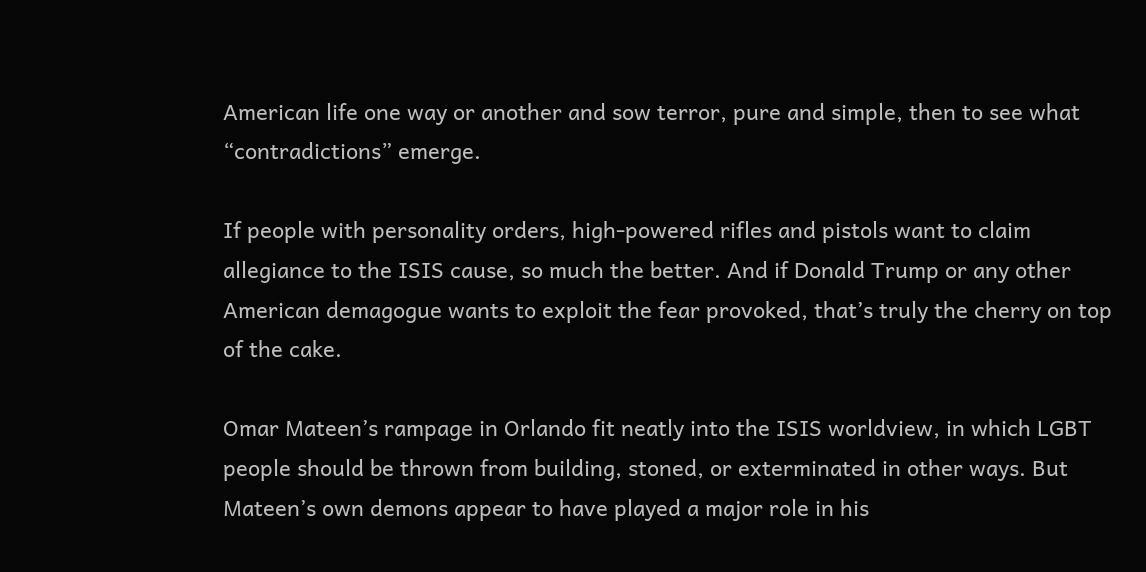American life one way or another and sow terror, pure and simple, then to see what “contradictions” emerge.

If people with personality orders, high-powered rifles and pistols want to claim allegiance to the ISIS cause, so much the better. And if Donald Trump or any other American demagogue wants to exploit the fear provoked, that’s truly the cherry on top of the cake.

Omar Mateen’s rampage in Orlando fit neatly into the ISIS worldview, in which LGBT people should be thrown from building, stoned, or exterminated in other ways. But Mateen’s own demons appear to have played a major role in his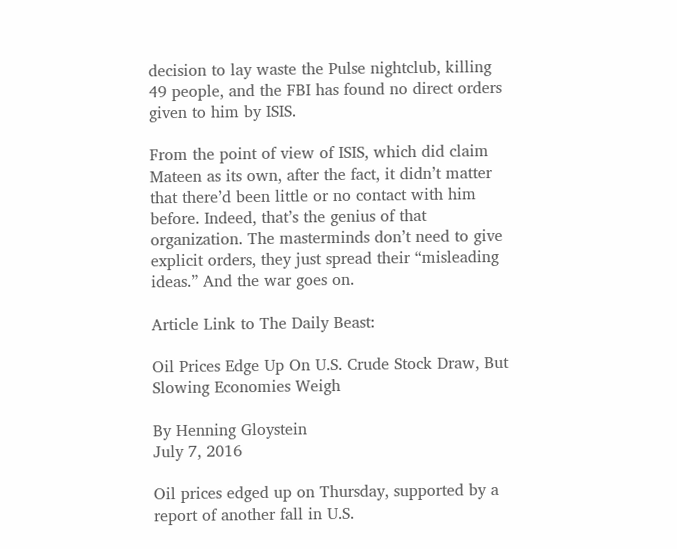decision to lay waste the Pulse nightclub, killing 49 people, and the FBI has found no direct orders given to him by ISIS.

From the point of view of ISIS, which did claim Mateen as its own, after the fact, it didn’t matter that there’d been little or no contact with him before. Indeed, that’s the genius of that organization. The masterminds don’t need to give explicit orders, they just spread their “misleading ideas.” And the war goes on.

Article Link to The Daily Beast:

Oil Prices Edge Up On U.S. Crude Stock Draw, But Slowing Economies Weigh

By Henning Gloystein
July 7, 2016

Oil prices edged up on Thursday, supported by a report of another fall in U.S.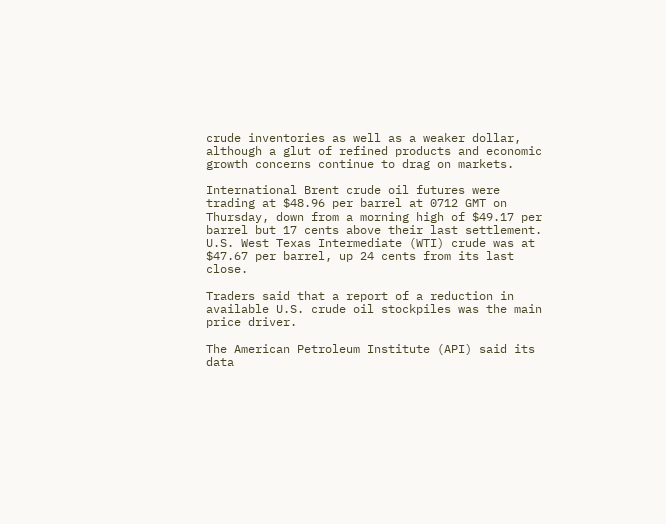crude inventories as well as a weaker dollar, although a glut of refined products and economic growth concerns continue to drag on markets.

International Brent crude oil futures were trading at $48.96 per barrel at 0712 GMT on Thursday, down from a morning high of $49.17 per barrel but 17 cents above their last settlement. U.S. West Texas Intermediate (WTI) crude was at $47.67 per barrel, up 24 cents from its last close.

Traders said that a report of a reduction in available U.S. crude oil stockpiles was the main price driver.

The American Petroleum Institute (API) said its data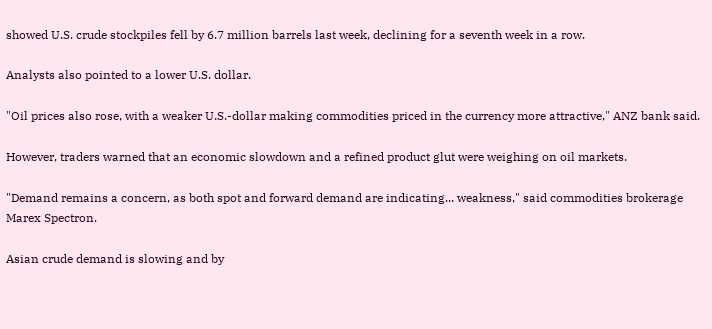showed U.S. crude stockpiles fell by 6.7 million barrels last week, declining for a seventh week in a row.

Analysts also pointed to a lower U.S. dollar.

"Oil prices also rose, with a weaker U.S.-dollar making commodities priced in the currency more attractive," ANZ bank said.

However, traders warned that an economic slowdown and a refined product glut were weighing on oil markets.

"Demand remains a concern, as both spot and forward demand are indicating... weakness," said commodities brokerage Marex Spectron.

Asian crude demand is slowing and by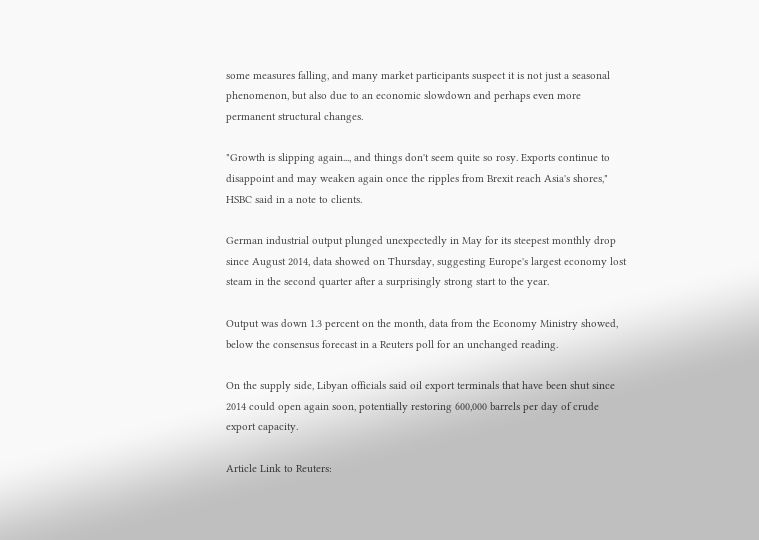some measures falling, and many market participants suspect it is not just a seasonal phenomenon, but also due to an economic slowdown and perhaps even more permanent structural changes.

"Growth is slipping again..., and things don't seem quite so rosy. Exports continue to disappoint and may weaken again once the ripples from Brexit reach Asia's shores," HSBC said in a note to clients.

German industrial output plunged unexpectedly in May for its steepest monthly drop since August 2014, data showed on Thursday, suggesting Europe's largest economy lost steam in the second quarter after a surprisingly strong start to the year.

Output was down 1.3 percent on the month, data from the Economy Ministry showed, below the consensus forecast in a Reuters poll for an unchanged reading.

On the supply side, Libyan officials said oil export terminals that have been shut since 2014 could open again soon, potentially restoring 600,000 barrels per day of crude export capacity.

Article Link to Reuters: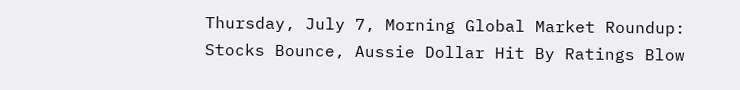Thursday, July 7, Morning Global Market Roundup: Stocks Bounce, Aussie Dollar Hit By Ratings Blow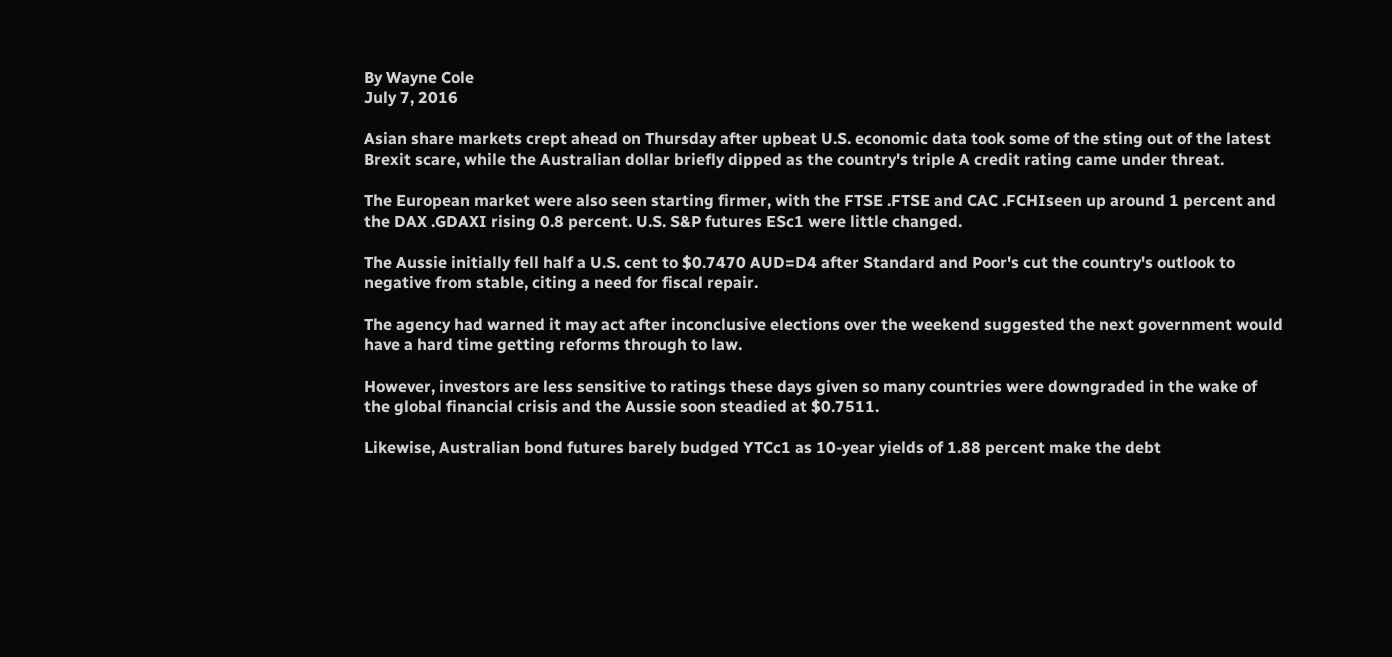By Wayne Cole
July 7, 2016

Asian share markets crept ahead on Thursday after upbeat U.S. economic data took some of the sting out of the latest Brexit scare, while the Australian dollar briefly dipped as the country's triple A credit rating came under threat.

The European market were also seen starting firmer, with the FTSE .FTSE and CAC .FCHIseen up around 1 percent and the DAX .GDAXI rising 0.8 percent. U.S. S&P futures ESc1 were little changed.

The Aussie initially fell half a U.S. cent to $0.7470 AUD=D4 after Standard and Poor's cut the country's outlook to negative from stable, citing a need for fiscal repair.

The agency had warned it may act after inconclusive elections over the weekend suggested the next government would have a hard time getting reforms through to law.

However, investors are less sensitive to ratings these days given so many countries were downgraded in the wake of the global financial crisis and the Aussie soon steadied at $0.7511.

Likewise, Australian bond futures barely budged YTCc1 as 10-year yields of 1.88 percent make the debt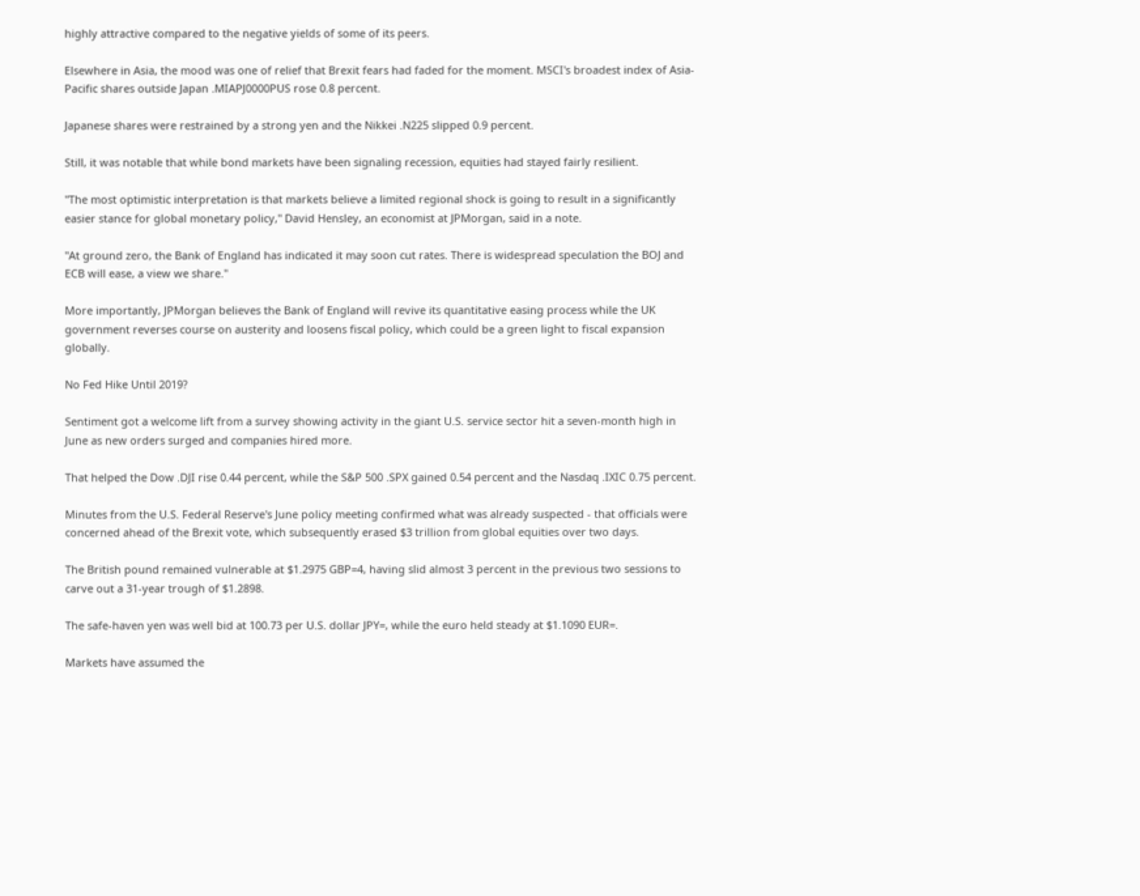highly attractive compared to the negative yields of some of its peers.

Elsewhere in Asia, the mood was one of relief that Brexit fears had faded for the moment. MSCI's broadest index of Asia-Pacific shares outside Japan .MIAPJ0000PUS rose 0.8 percent.

Japanese shares were restrained by a strong yen and the Nikkei .N225 slipped 0.9 percent.

Still, it was notable that while bond markets have been signaling recession, equities had stayed fairly resilient.

"The most optimistic interpretation is that markets believe a limited regional shock is going to result in a significantly easier stance for global monetary policy," David Hensley, an economist at JPMorgan, said in a note.

"At ground zero, the Bank of England has indicated it may soon cut rates. There is widespread speculation the BOJ and ECB will ease, a view we share."

More importantly, JPMorgan believes the Bank of England will revive its quantitative easing process while the UK government reverses course on austerity and loosens fiscal policy, which could be a green light to fiscal expansion globally.

No Fed Hike Until 2019?

Sentiment got a welcome lift from a survey showing activity in the giant U.S. service sector hit a seven-month high in June as new orders surged and companies hired more.

That helped the Dow .DJI rise 0.44 percent, while the S&P 500 .SPX gained 0.54 percent and the Nasdaq .IXIC 0.75 percent.

Minutes from the U.S. Federal Reserve's June policy meeting confirmed what was already suspected - that officials were concerned ahead of the Brexit vote, which subsequently erased $3 trillion from global equities over two days.

The British pound remained vulnerable at $1.2975 GBP=4, having slid almost 3 percent in the previous two sessions to carve out a 31-year trough of $1.2898.

The safe-haven yen was well bid at 100.73 per U.S. dollar JPY=, while the euro held steady at $1.1090 EUR=.

Markets have assumed the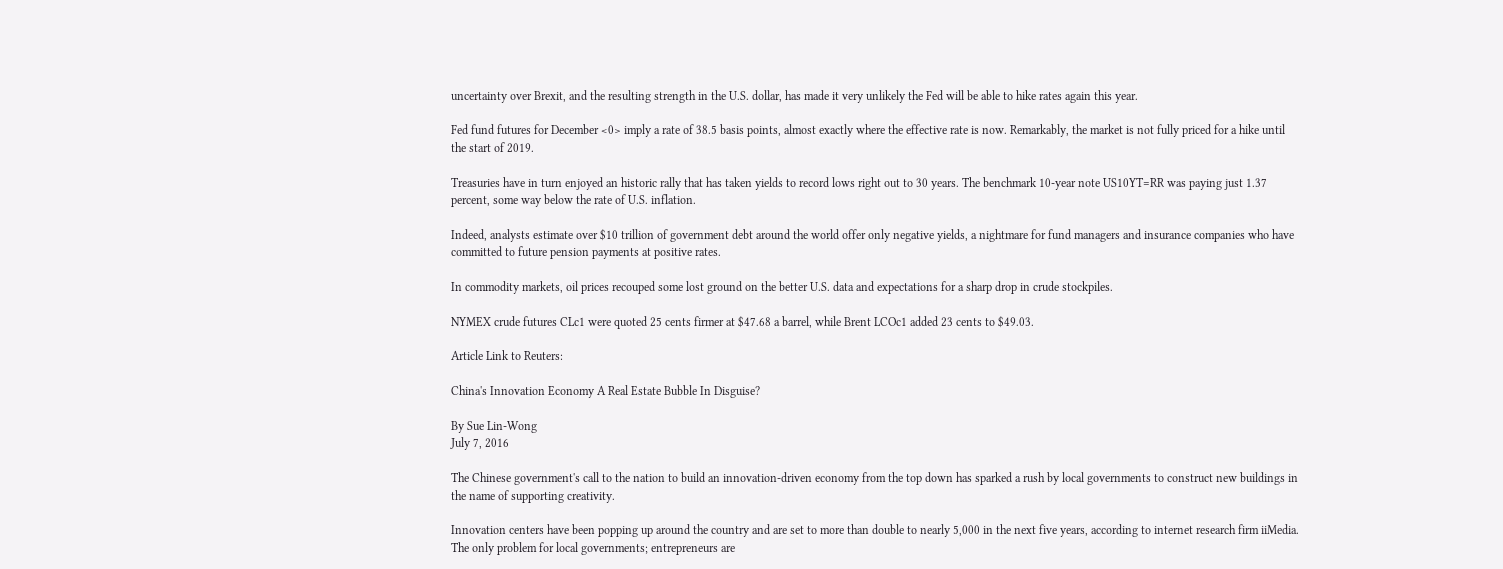uncertainty over Brexit, and the resulting strength in the U.S. dollar, has made it very unlikely the Fed will be able to hike rates again this year.

Fed fund futures for December <0> imply a rate of 38.5 basis points, almost exactly where the effective rate is now. Remarkably, the market is not fully priced for a hike until the start of 2019.

Treasuries have in turn enjoyed an historic rally that has taken yields to record lows right out to 30 years. The benchmark 10-year note US10YT=RR was paying just 1.37 percent, some way below the rate of U.S. inflation.

Indeed, analysts estimate over $10 trillion of government debt around the world offer only negative yields, a nightmare for fund managers and insurance companies who have committed to future pension payments at positive rates.

In commodity markets, oil prices recouped some lost ground on the better U.S. data and expectations for a sharp drop in crude stockpiles.

NYMEX crude futures CLc1 were quoted 25 cents firmer at $47.68 a barrel, while Brent LCOc1 added 23 cents to $49.03.

Article Link to Reuters:

China's Innovation Economy A Real Estate Bubble In Disguise?

By Sue Lin-Wong
July 7, 2016

The Chinese government's call to the nation to build an innovation-driven economy from the top down has sparked a rush by local governments to construct new buildings in the name of supporting creativity.

Innovation centers have been popping up around the country and are set to more than double to nearly 5,000 in the next five years, according to internet research firm iiMedia. The only problem for local governments; entrepreneurs are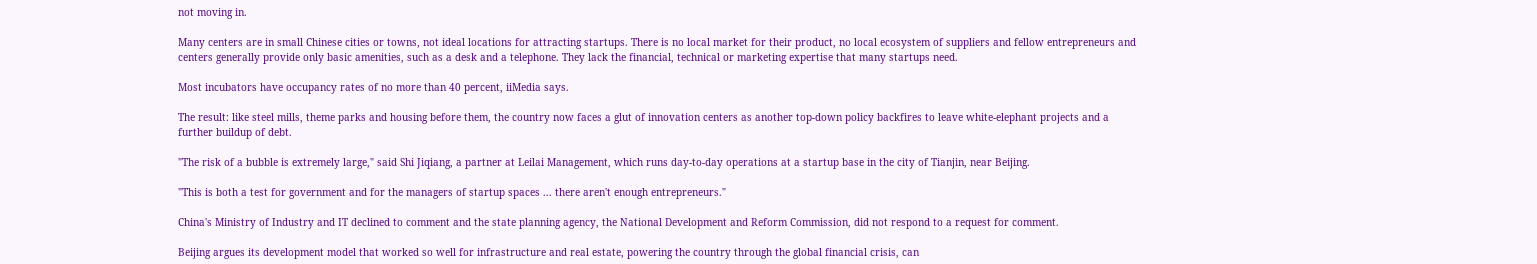not moving in.

Many centers are in small Chinese cities or towns, not ideal locations for attracting startups. There is no local market for their product, no local ecosystem of suppliers and fellow entrepreneurs and centers generally provide only basic amenities, such as a desk and a telephone. They lack the financial, technical or marketing expertise that many startups need.

Most incubators have occupancy rates of no more than 40 percent, iiMedia says.

The result: like steel mills, theme parks and housing before them, the country now faces a glut of innovation centers as another top-down policy backfires to leave white-elephant projects and a further buildup of debt.

"The risk of a bubble is extremely large," said Shi Jiqiang, a partner at Leilai Management, which runs day-to-day operations at a startup base in the city of Tianjin, near Beijing.

"This is both a test for government and for the managers of startup spaces ... there aren't enough entrepreneurs."

China's Ministry of Industry and IT declined to comment and the state planning agency, the National Development and Reform Commission, did not respond to a request for comment.

Beijing argues its development model that worked so well for infrastructure and real estate, powering the country through the global financial crisis, can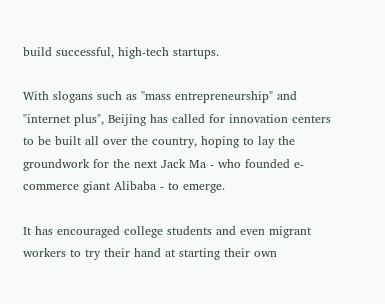build successful, high-tech startups.

With slogans such as "mass entrepreneurship" and "internet plus", Beijing has called for innovation centers to be built all over the country, hoping to lay the groundwork for the next Jack Ma - who founded e-commerce giant Alibaba - to emerge.

It has encouraged college students and even migrant workers to try their hand at starting their own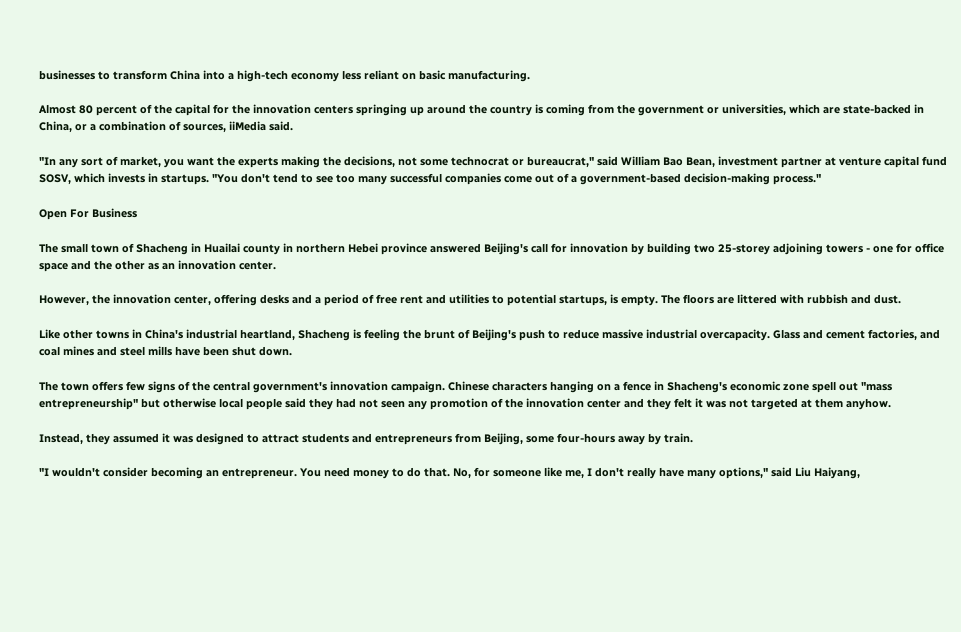businesses to transform China into a high-tech economy less reliant on basic manufacturing.

Almost 80 percent of the capital for the innovation centers springing up around the country is coming from the government or universities, which are state-backed in China, or a combination of sources, iiMedia said.

"In any sort of market, you want the experts making the decisions, not some technocrat or bureaucrat," said William Bao Bean, investment partner at venture capital fund SOSV, which invests in startups. "You don't tend to see too many successful companies come out of a government-based decision-making process."

Open For Business

The small town of Shacheng in Huailai county in northern Hebei province answered Beijing's call for innovation by building two 25-storey adjoining towers - one for office space and the other as an innovation center.

However, the innovation center, offering desks and a period of free rent and utilities to potential startups, is empty. The floors are littered with rubbish and dust.

Like other towns in China's industrial heartland, Shacheng is feeling the brunt of Beijing's push to reduce massive industrial overcapacity. Glass and cement factories, and coal mines and steel mills have been shut down.

The town offers few signs of the central government's innovation campaign. Chinese characters hanging on a fence in Shacheng's economic zone spell out "mass entrepreneurship" but otherwise local people said they had not seen any promotion of the innovation center and they felt it was not targeted at them anyhow.

Instead, they assumed it was designed to attract students and entrepreneurs from Beijing, some four-hours away by train.

"I wouldn't consider becoming an entrepreneur. You need money to do that. No, for someone like me, I don't really have many options," said Liu Haiyang,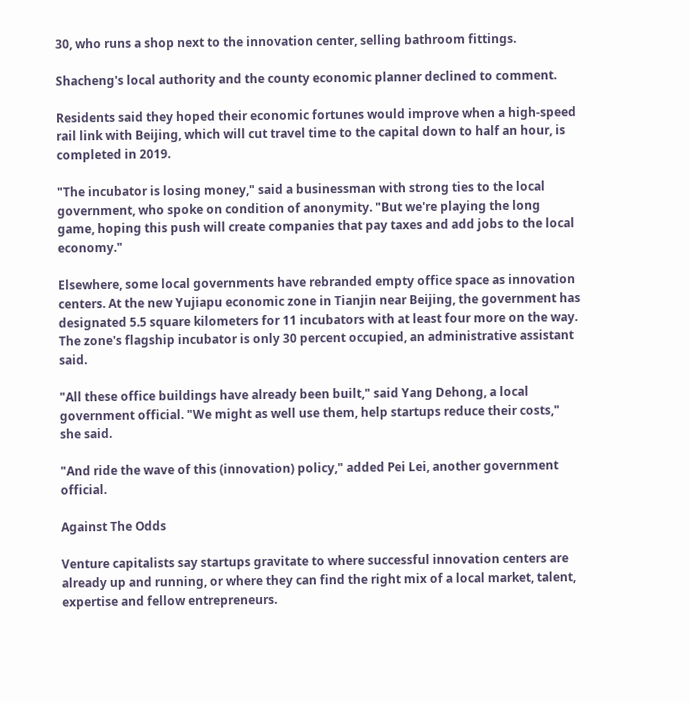30, who runs a shop next to the innovation center, selling bathroom fittings.

Shacheng's local authority and the county economic planner declined to comment.

Residents said they hoped their economic fortunes would improve when a high-speed rail link with Beijing, which will cut travel time to the capital down to half an hour, is completed in 2019.

"The incubator is losing money," said a businessman with strong ties to the local government, who spoke on condition of anonymity. "But we're playing the long game, hoping this push will create companies that pay taxes and add jobs to the local economy."

Elsewhere, some local governments have rebranded empty office space as innovation centers. At the new Yujiapu economic zone in Tianjin near Beijing, the government has designated 5.5 square kilometers for 11 incubators with at least four more on the way. The zone's flagship incubator is only 30 percent occupied, an administrative assistant said.

"All these office buildings have already been built," said Yang Dehong, a local government official. "We might as well use them, help startups reduce their costs," she said.

"And ride the wave of this (innovation) policy," added Pei Lei, another government official.

Against The Odds

Venture capitalists say startups gravitate to where successful innovation centers are already up and running, or where they can find the right mix of a local market, talent, expertise and fellow entrepreneurs.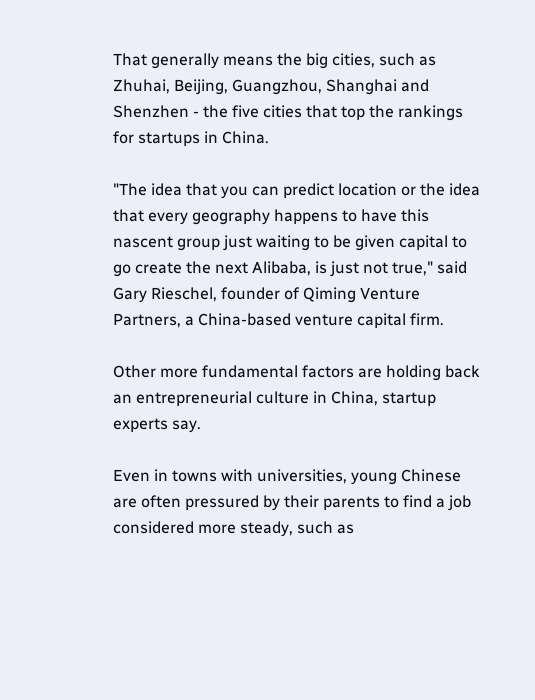That generally means the big cities, such as Zhuhai, Beijing, Guangzhou, Shanghai and Shenzhen - the five cities that top the rankings for startups in China.

"The idea that you can predict location or the idea that every geography happens to have this nascent group just waiting to be given capital to go create the next Alibaba, is just not true," said Gary Rieschel, founder of Qiming Venture Partners, a China-based venture capital firm.

Other more fundamental factors are holding back an entrepreneurial culture in China, startup experts say.

Even in towns with universities, young Chinese are often pressured by their parents to find a job considered more steady, such as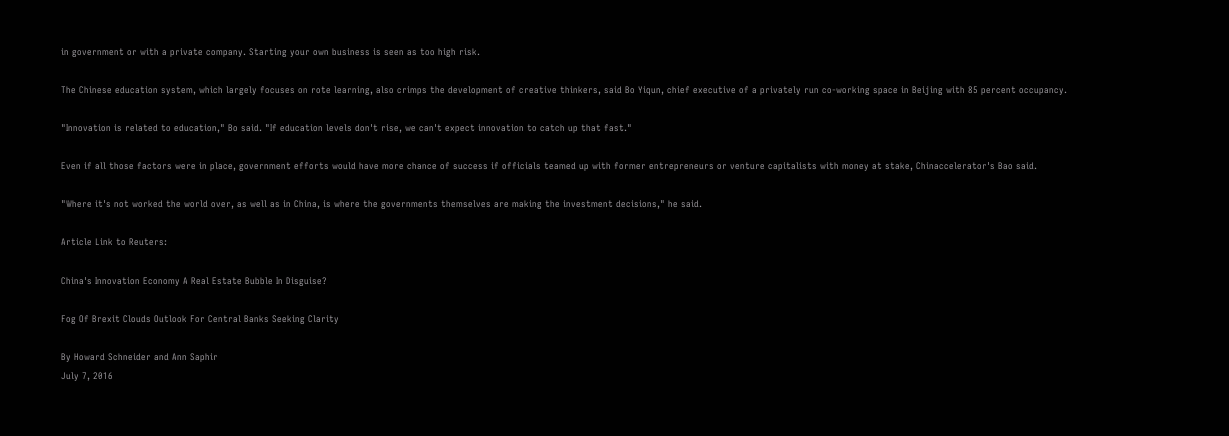in government or with a private company. Starting your own business is seen as too high risk.

The Chinese education system, which largely focuses on rote learning, also crimps the development of creative thinkers, said Bo Yiqun, chief executive of a privately run co-working space in Beijing with 85 percent occupancy.

"Innovation is related to education," Bo said. "If education levels don't rise, we can't expect innovation to catch up that fast."

Even if all those factors were in place, government efforts would have more chance of success if officials teamed up with former entrepreneurs or venture capitalists with money at stake, Chinaccelerator's Bao said.

"Where it's not worked the world over, as well as in China, is where the governments themselves are making the investment decisions," he said.

Article Link to Reuters:

China's Innovation Economy A Real Estate Bubble In Disguise?

Fog Of Brexit Clouds Outlook For Central Banks Seeking Clarity

By Howard Schneider and Ann Saphir
July 7, 2016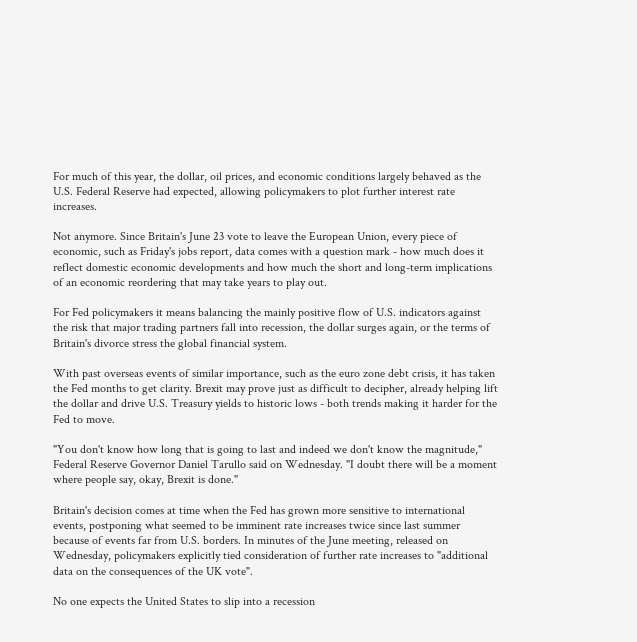For much of this year, the dollar, oil prices, and economic conditions largely behaved as the U.S. Federal Reserve had expected, allowing policymakers to plot further interest rate increases.

Not anymore. Since Britain's June 23 vote to leave the European Union, every piece of economic, such as Friday's jobs report, data comes with a question mark - how much does it reflect domestic economic developments and how much the short and long-term implications of an economic reordering that may take years to play out.

For Fed policymakers it means balancing the mainly positive flow of U.S. indicators against the risk that major trading partners fall into recession, the dollar surges again, or the terms of Britain's divorce stress the global financial system.

With past overseas events of similar importance, such as the euro zone debt crisis, it has taken the Fed months to get clarity. Brexit may prove just as difficult to decipher, already helping lift the dollar and drive U.S. Treasury yields to historic lows - both trends making it harder for the Fed to move.

"You don't know how long that is going to last and indeed we don't know the magnitude," Federal Reserve Governor Daniel Tarullo said on Wednesday. "I doubt there will be a moment where people say, okay, Brexit is done."

Britain's decision comes at time when the Fed has grown more sensitive to international events, postponing what seemed to be imminent rate increases twice since last summer because of events far from U.S. borders. In minutes of the June meeting, released on Wednesday, policymakers explicitly tied consideration of further rate increases to "additional data on the consequences of the UK vote".

No one expects the United States to slip into a recession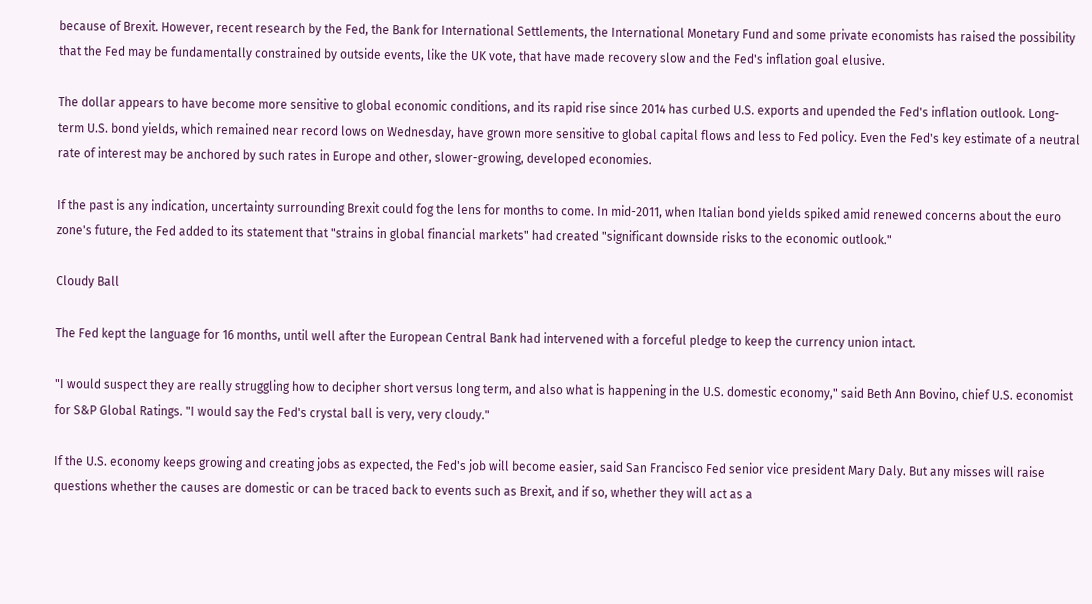because of Brexit. However, recent research by the Fed, the Bank for International Settlements, the International Monetary Fund and some private economists has raised the possibility that the Fed may be fundamentally constrained by outside events, like the UK vote, that have made recovery slow and the Fed's inflation goal elusive.

The dollar appears to have become more sensitive to global economic conditions, and its rapid rise since 2014 has curbed U.S. exports and upended the Fed's inflation outlook. Long-term U.S. bond yields, which remained near record lows on Wednesday, have grown more sensitive to global capital flows and less to Fed policy. Even the Fed's key estimate of a neutral rate of interest may be anchored by such rates in Europe and other, slower-growing, developed economies.

If the past is any indication, uncertainty surrounding Brexit could fog the lens for months to come. In mid-2011, when Italian bond yields spiked amid renewed concerns about the euro zone's future, the Fed added to its statement that "strains in global financial markets" had created "significant downside risks to the economic outlook."

Cloudy Ball

The Fed kept the language for 16 months, until well after the European Central Bank had intervened with a forceful pledge to keep the currency union intact.

"I would suspect they are really struggling how to decipher short versus long term, and also what is happening in the U.S. domestic economy," said Beth Ann Bovino, chief U.S. economist for S&P Global Ratings. "I would say the Fed's crystal ball is very, very cloudy."

If the U.S. economy keeps growing and creating jobs as expected, the Fed's job will become easier, said San Francisco Fed senior vice president Mary Daly. But any misses will raise questions whether the causes are domestic or can be traced back to events such as Brexit, and if so, whether they will act as a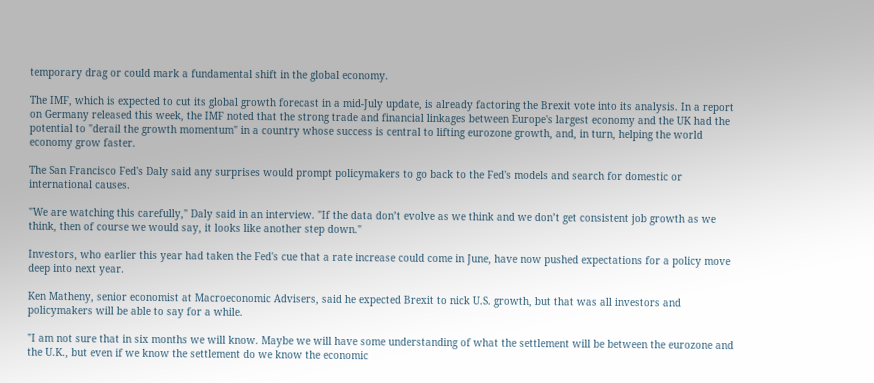temporary drag or could mark a fundamental shift in the global economy.

The IMF, which is expected to cut its global growth forecast in a mid-July update, is already factoring the Brexit vote into its analysis. In a report on Germany released this week, the IMF noted that the strong trade and financial linkages between Europe's largest economy and the UK had the potential to "derail the growth momentum" in a country whose success is central to lifting eurozone growth, and, in turn, helping the world economy grow faster.

The San Francisco Fed's Daly said any surprises would prompt policymakers to go back to the Fed's models and search for domestic or international causes.

"We are watching this carefully," Daly said in an interview. "If the data don’t evolve as we think and we don’t get consistent job growth as we think, then of course we would say, it looks like another step down."

Investors, who earlier this year had taken the Fed's cue that a rate increase could come in June, have now pushed expectations for a policy move deep into next year.

Ken Matheny, senior economist at Macroeconomic Advisers, said he expected Brexit to nick U.S. growth, but that was all investors and policymakers will be able to say for a while.

"I am not sure that in six months we will know. Maybe we will have some understanding of what the settlement will be between the eurozone and the U.K., but even if we know the settlement do we know the economic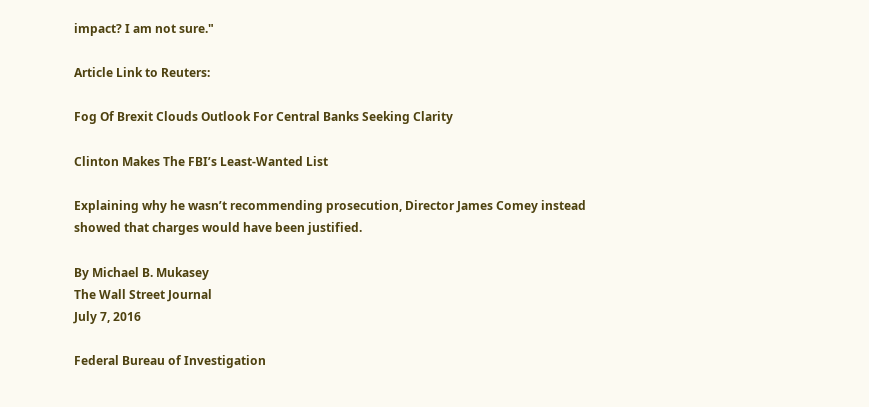impact? I am not sure."

Article Link to Reuters:

Fog Of Brexit Clouds Outlook For Central Banks Seeking Clarity

Clinton Makes The FBI’s Least-Wanted List

Explaining why he wasn’t recommending prosecution, Director James Comey instead showed that charges would have been justified.

By Michael B. Mukasey
The Wall Street Journal
July 7, 2016

Federal Bureau of Investigation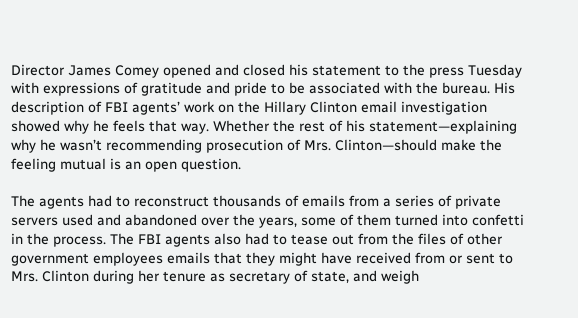Director James Comey opened and closed his statement to the press Tuesday with expressions of gratitude and pride to be associated with the bureau. His description of FBI agents’ work on the Hillary Clinton email investigation showed why he feels that way. Whether the rest of his statement—explaining why he wasn’t recommending prosecution of Mrs. Clinton—should make the feeling mutual is an open question.

The agents had to reconstruct thousands of emails from a series of private servers used and abandoned over the years, some of them turned into confetti in the process. The FBI agents also had to tease out from the files of other government employees emails that they might have received from or sent to Mrs. Clinton during her tenure as secretary of state, and weigh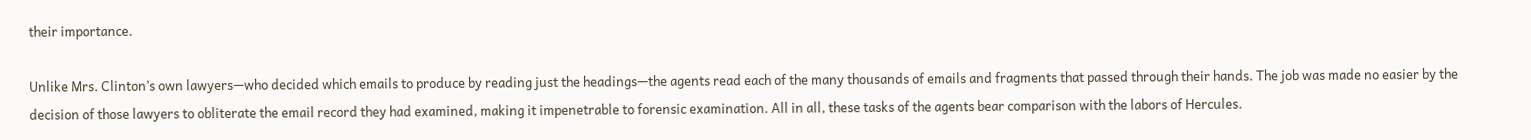their importance.

Unlike Mrs. Clinton’s own lawyers—who decided which emails to produce by reading just the headings—the agents read each of the many thousands of emails and fragments that passed through their hands. The job was made no easier by the decision of those lawyers to obliterate the email record they had examined, making it impenetrable to forensic examination. All in all, these tasks of the agents bear comparison with the labors of Hercules.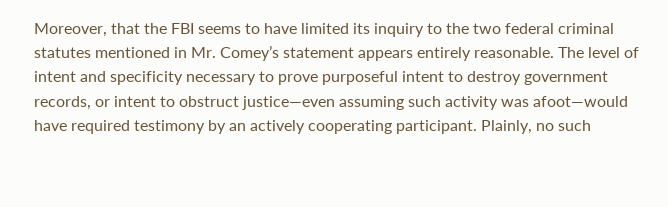Moreover, that the FBI seems to have limited its inquiry to the two federal criminal statutes mentioned in Mr. Comey’s statement appears entirely reasonable. The level of intent and specificity necessary to prove purposeful intent to destroy government records, or intent to obstruct justice—even assuming such activity was afoot—would have required testimony by an actively cooperating participant. Plainly, no such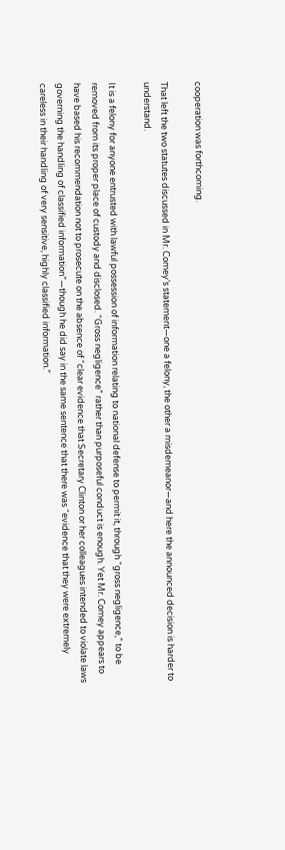cooperation was forthcoming.

That left the two statutes discussed in Mr. Comey’s statement—one a felony, the other a misdemeanor—and here the announced decision is harder to understand.

It is a felony for anyone entrusted with lawful possession of information relating to national defense to permit it, through “gross negligence,” to be removed from its proper place of custody and disclosed. “Gross negligence” rather than purposeful conduct is enough. Yet Mr. Comey appears to have based his recommendation not to prosecute on the absence of “clear evidence that Secretary Clinton or her colleagues intended to violate laws governing the handling of classified information”—though he did say in the same sentence that there was “evidence that they were extremely careless in their handling of very sensitive, highly classified information.”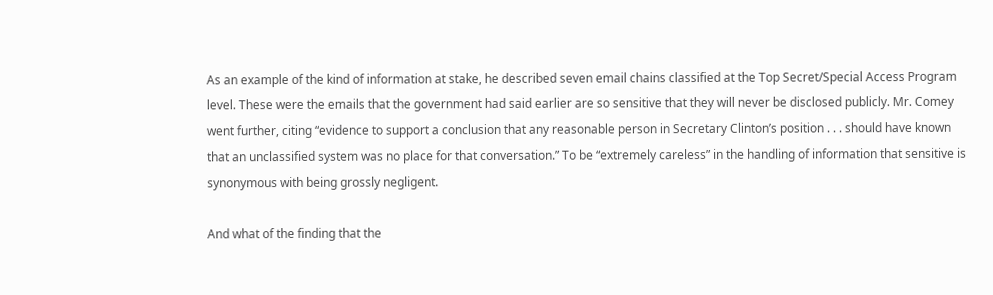As an example of the kind of information at stake, he described seven email chains classified at the Top Secret/Special Access Program level. These were the emails that the government had said earlier are so sensitive that they will never be disclosed publicly. Mr. Comey went further, citing “evidence to support a conclusion that any reasonable person in Secretary Clinton’s position . . . should have known that an unclassified system was no place for that conversation.” To be “extremely careless” in the handling of information that sensitive is synonymous with being grossly negligent.

And what of the finding that the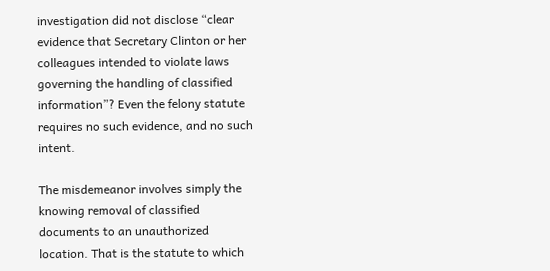investigation did not disclose “clear evidence that Secretary Clinton or her colleagues intended to violate laws governing the handling of classified information”? Even the felony statute requires no such evidence, and no such intent.

The misdemeanor involves simply the knowing removal of classified documents to an unauthorized location. That is the statute to which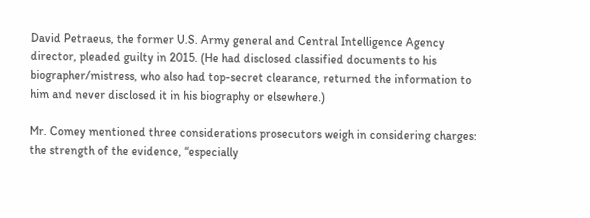David Petraeus, the former U.S. Army general and Central Intelligence Agency director, pleaded guilty in 2015. (He had disclosed classified documents to his biographer/mistress, who also had top-secret clearance, returned the information to him and never disclosed it in his biography or elsewhere.)

Mr. Comey mentioned three considerations prosecutors weigh in considering charges: the strength of the evidence, “especially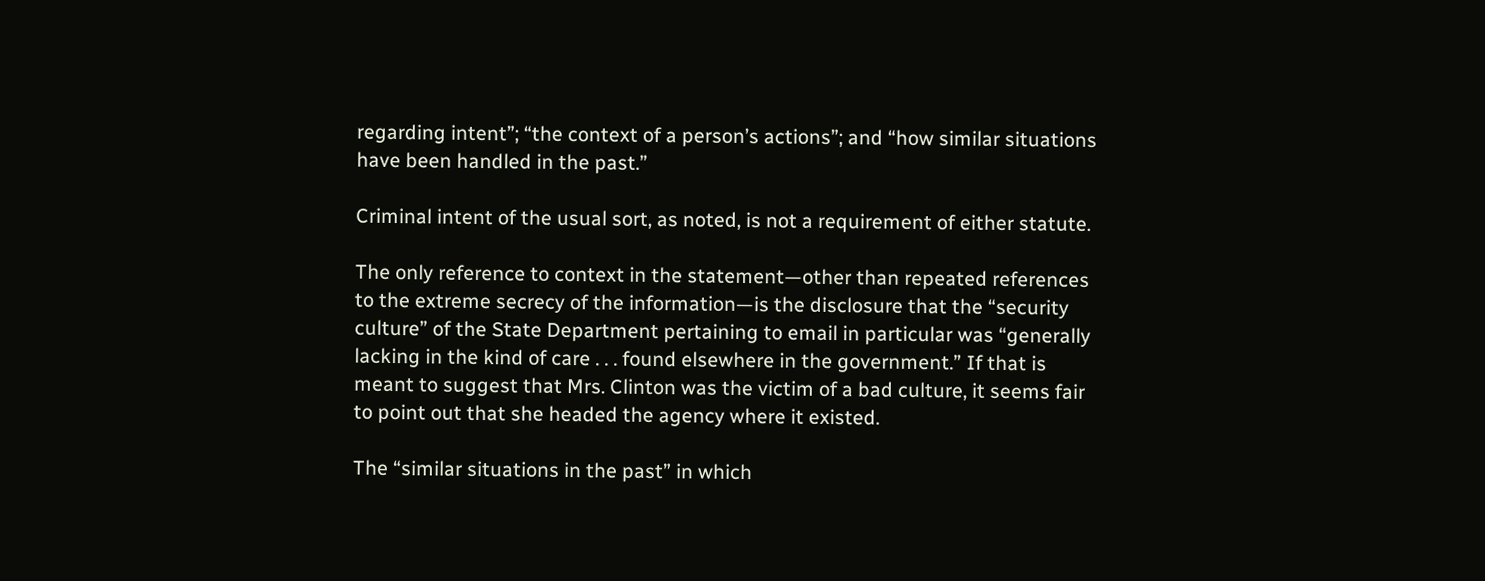regarding intent”; “the context of a person’s actions”; and “how similar situations have been handled in the past.”

Criminal intent of the usual sort, as noted, is not a requirement of either statute.

The only reference to context in the statement—other than repeated references to the extreme secrecy of the information—is the disclosure that the “security culture” of the State Department pertaining to email in particular was “generally lacking in the kind of care . . . found elsewhere in the government.” If that is meant to suggest that Mrs. Clinton was the victim of a bad culture, it seems fair to point out that she headed the agency where it existed.

The “similar situations in the past” in which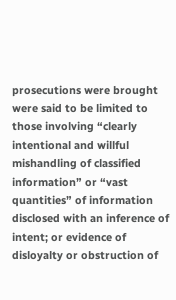prosecutions were brought were said to be limited to those involving “clearly intentional and willful mishandling of classified information” or “vast quantities” of information disclosed with an inference of intent; or evidence of disloyalty or obstruction of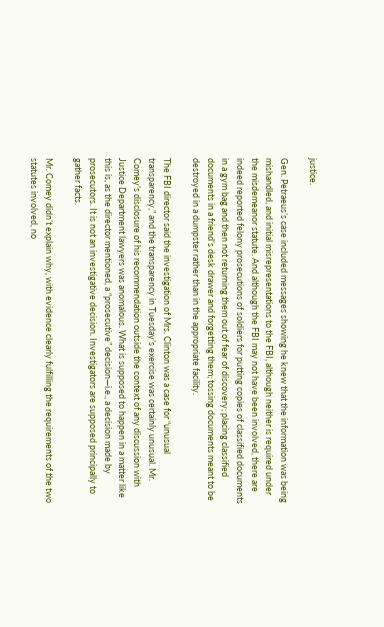justice.

Gen. Petraeus’s case included messages showing he knew that the information was being mishandled, and initial misrepresentations to the FBI, although neither is required under the misdemeanor statute. And although the FBI may not have been involved, there are indeed reported felony prosecutions of soldiers for putting copies of classified documents in a gym bag and then not returning them out of fear of discovery; placing classified documents in a friend’s desk drawer and forgetting them; tossing documents meant to be destroyed in a dumpster rather than in the appropriate facility.

The FBI director said the investigation of Mrs. Clinton was a case for “unusual transparency,” and the transparency in Tuesday’s exercise was certainly unusual. Mr. Comey’s disclosure of his recommendation outside the context of any discussion with Justice Department lawyers was anomalous. What is supposed to happen in a matter like this is, as the director mentioned, a “prosecutive” decision—i.e., a decision made by prosecutors. It is not an investigative decision. Investigators are supposed principally to gather facts.

Mr. Comey didn’t explain why, with evidence clearly fulfilling the requirements of the two statutes involved, no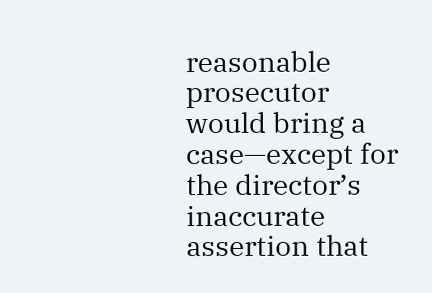reasonable prosecutor would bring a case—except for the director’s inaccurate assertion that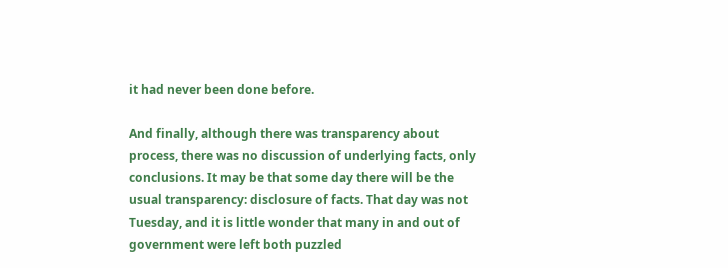it had never been done before.

And finally, although there was transparency about process, there was no discussion of underlying facts, only conclusions. It may be that some day there will be the usual transparency: disclosure of facts. That day was not Tuesday, and it is little wonder that many in and out of government were left both puzzled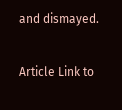and dismayed.

Article Link to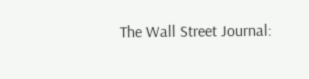The Wall Street Journal: